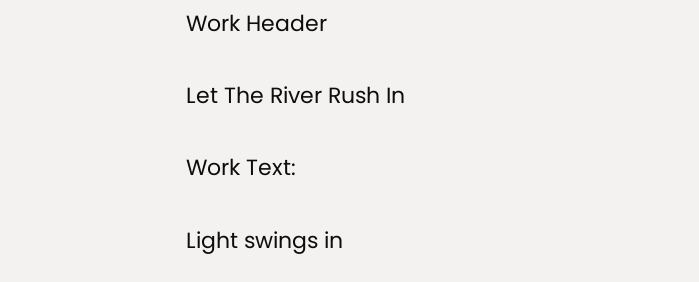Work Header

Let The River Rush In

Work Text:

Light swings in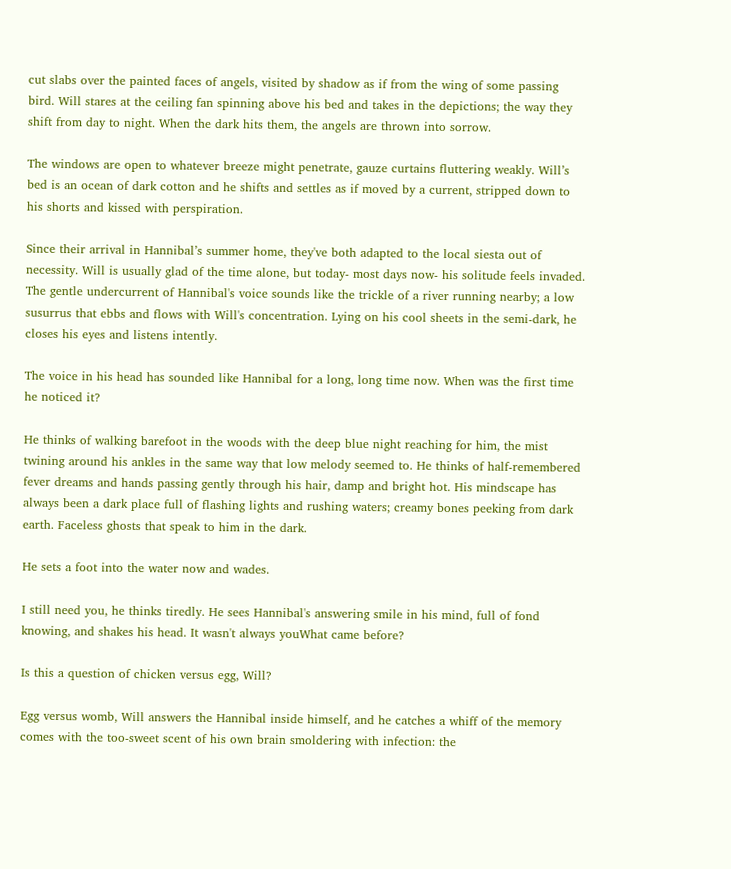cut slabs over the painted faces of angels, visited by shadow as if from the wing of some passing bird. Will stares at the ceiling fan spinning above his bed and takes in the depictions; the way they shift from day to night. When the dark hits them, the angels are thrown into sorrow.

The windows are open to whatever breeze might penetrate, gauze curtains fluttering weakly. Will’s bed is an ocean of dark cotton and he shifts and settles as if moved by a current, stripped down to his shorts and kissed with perspiration.

Since their arrival in Hannibal’s summer home, they've both adapted to the local siesta out of necessity. Will is usually glad of the time alone, but today- most days now- his solitude feels invaded. The gentle undercurrent of Hannibal's voice sounds like the trickle of a river running nearby; a low susurrus that ebbs and flows with Will's concentration. Lying on his cool sheets in the semi-dark, he closes his eyes and listens intently.

The voice in his head has sounded like Hannibal for a long, long time now. When was the first time he noticed it?

He thinks of walking barefoot in the woods with the deep blue night reaching for him, the mist twining around his ankles in the same way that low melody seemed to. He thinks of half-remembered fever dreams and hands passing gently through his hair, damp and bright hot. His mindscape has always been a dark place full of flashing lights and rushing waters; creamy bones peeking from dark earth. Faceless ghosts that speak to him in the dark.

He sets a foot into the water now and wades.

I still need you, he thinks tiredly. He sees Hannibal's answering smile in his mind, full of fond knowing, and shakes his head. It wasn't always youWhat came before?

Is this a question of chicken versus egg, Will?

Egg versus womb, Will answers the Hannibal inside himself, and he catches a whiff of the memory comes with the too-sweet scent of his own brain smoldering with infection: the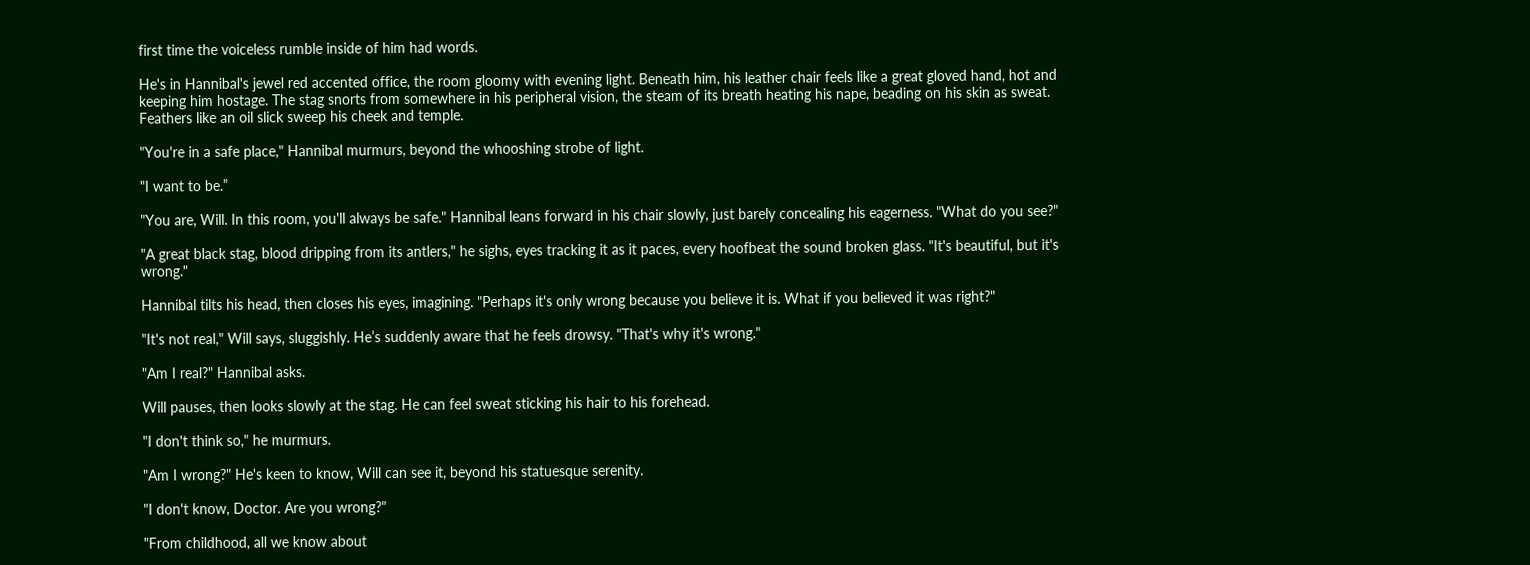first time the voiceless rumble inside of him had words.

He's in Hannibal's jewel red accented office, the room gloomy with evening light. Beneath him, his leather chair feels like a great gloved hand, hot and keeping him hostage. The stag snorts from somewhere in his peripheral vision, the steam of its breath heating his nape, beading on his skin as sweat. Feathers like an oil slick sweep his cheek and temple.

"You're in a safe place," Hannibal murmurs, beyond the whooshing strobe of light.

"I want to be.”

"You are, Will. In this room, you'll always be safe." Hannibal leans forward in his chair slowly, just barely concealing his eagerness. "What do you see?"

"A great black stag, blood dripping from its antlers," he sighs, eyes tracking it as it paces, every hoofbeat the sound broken glass. "It's beautiful, but it's wrong."

Hannibal tilts his head, then closes his eyes, imagining. "Perhaps it's only wrong because you believe it is. What if you believed it was right?"

"It's not real," Will says, sluggishly. He’s suddenly aware that he feels drowsy. "That's why it's wrong."

"Am I real?" Hannibal asks.

Will pauses, then looks slowly at the stag. He can feel sweat sticking his hair to his forehead.

"I don't think so," he murmurs.

"Am I wrong?" He's keen to know, Will can see it, beyond his statuesque serenity.

"I don't know, Doctor. Are you wrong?"

"From childhood, all we know about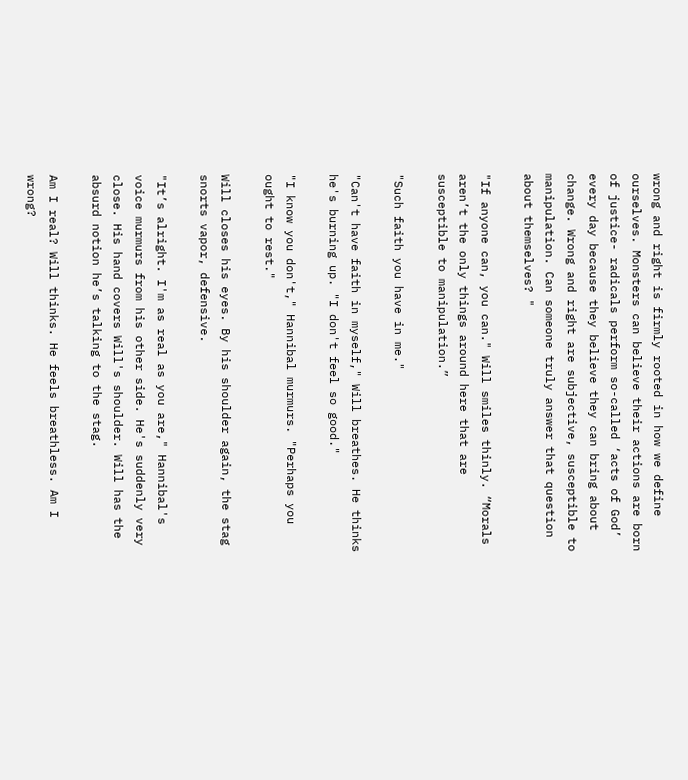wrong and right is firmly rooted in how we define ourselves. Monsters can believe their actions are born of justice- radicals perform so-called ‘acts of God’ every day because they believe they can bring about change. Wrong and right are subjective, susceptible to manipulation. Can someone truly answer that question about themselves? "

"If anyone can, you can." Will smiles thinly. “Morals aren’t the only things around here that are susceptible to manipulation.”

"Such faith you have in me."

"Can't have faith in myself," Will breathes. He thinks he's burning up. "I don't feel so good."

"I know you don't," Hannibal murmurs. "Perhaps you ought to rest."

Will closes his eyes. By his shoulder again, the stag snorts vapor, defensive.

"It’s alright. I'm as real as you are," Hannibal's voice murmurs from his other side. He's suddenly very close. His hand covers Will's shoulder. Will has the absurd notion he’s talking to the stag.

Am I real? Will thinks. He feels breathless. Am I wrong?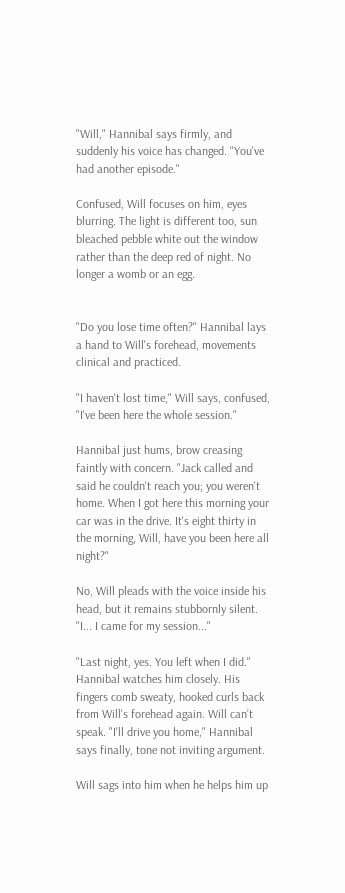"Will," Hannibal says firmly, and suddenly his voice has changed. "You've had another episode."

Confused, Will focuses on him, eyes blurring. The light is different too, sun bleached pebble white out the window rather than the deep red of night. No longer a womb or an egg.


"Do you lose time often?" Hannibal lays a hand to Will's forehead, movements clinical and practiced.

"I haven't lost time," Will says, confused, "I've been here the whole session."

Hannibal just hums, brow creasing faintly with concern. "Jack called and said he couldn't reach you; you weren't home. When I got here this morning your car was in the drive. It's eight thirty in the morning, Will, have you been here all night?"

No, Will pleads with the voice inside his head, but it remains stubbornly silent. "I... I came for my session..."

"Last night, yes. You left when I did." Hannibal watches him closely. His fingers comb sweaty, hooked curls back from Will's forehead again. Will can’t speak. "I'll drive you home," Hannibal says finally, tone not inviting argument.

Will sags into him when he helps him up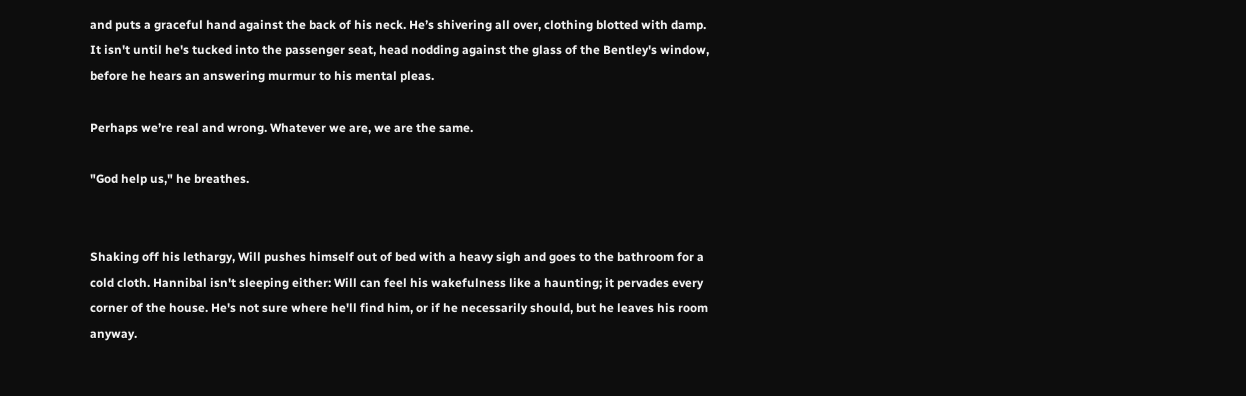and puts a graceful hand against the back of his neck. He’s shivering all over, clothing blotted with damp. It isn't until he's tucked into the passenger seat, head nodding against the glass of the Bentley's window, before he hears an answering murmur to his mental pleas.

Perhaps we’re real and wrong. Whatever we are, we are the same.

"God help us," he breathes.


Shaking off his lethargy, Will pushes himself out of bed with a heavy sigh and goes to the bathroom for a cold cloth. Hannibal isn't sleeping either: Will can feel his wakefulness like a haunting; it pervades every corner of the house. He's not sure where he'll find him, or if he necessarily should, but he leaves his room anyway.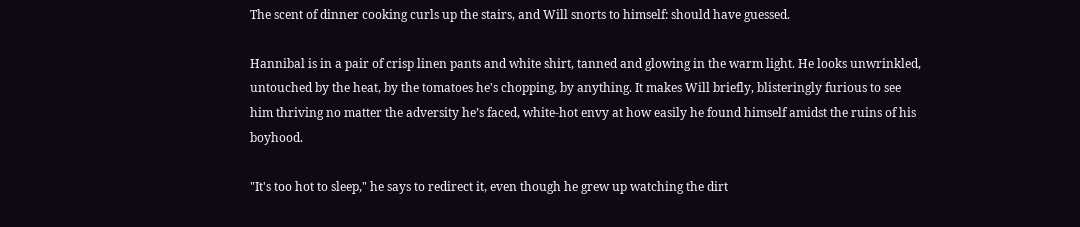The scent of dinner cooking curls up the stairs, and Will snorts to himself: should have guessed.

Hannibal is in a pair of crisp linen pants and white shirt, tanned and glowing in the warm light. He looks unwrinkled, untouched by the heat, by the tomatoes he's chopping, by anything. It makes Will briefly, blisteringly furious to see him thriving no matter the adversity he’s faced, white-hot envy at how easily he found himself amidst the ruins of his boyhood.

"It's too hot to sleep," he says to redirect it, even though he grew up watching the dirt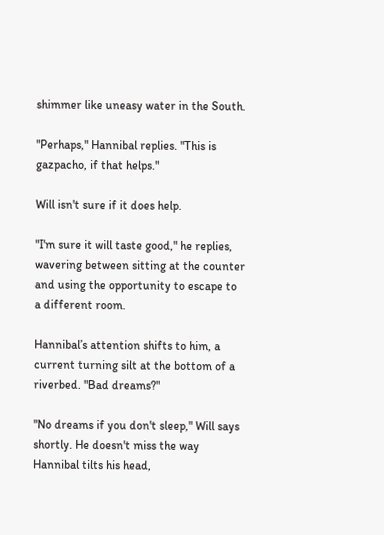shimmer like uneasy water in the South.

"Perhaps," Hannibal replies. "This is gazpacho, if that helps."

Will isn't sure if it does help.

"I'm sure it will taste good," he replies, wavering between sitting at the counter and using the opportunity to escape to a different room.

Hannibal’s attention shifts to him, a current turning silt at the bottom of a riverbed. "Bad dreams?"

"No dreams if you don't sleep," Will says shortly. He doesn't miss the way Hannibal tilts his head,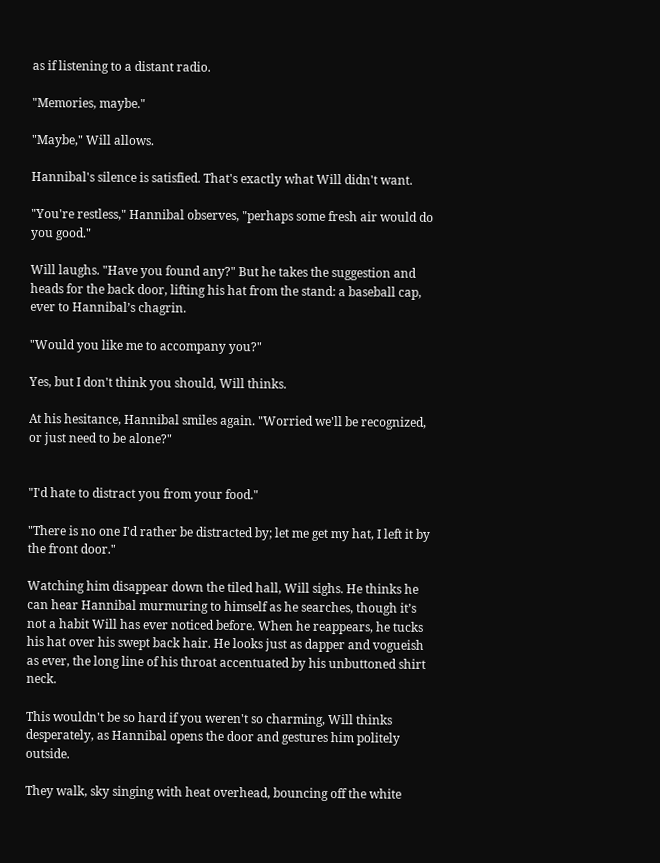as if listening to a distant radio.

"Memories, maybe."

"Maybe," Will allows.

Hannibal's silence is satisfied. That's exactly what Will didn't want.

"You're restless," Hannibal observes, "perhaps some fresh air would do you good."

Will laughs. "Have you found any?" But he takes the suggestion and heads for the back door, lifting his hat from the stand: a baseball cap, ever to Hannibal’s chagrin.

"Would you like me to accompany you?"

Yes, but I don't think you should, Will thinks.

At his hesitance, Hannibal smiles again. "Worried we'll be recognized, or just need to be alone?"


"I'd hate to distract you from your food."

"There is no one I'd rather be distracted by; let me get my hat, I left it by the front door."

Watching him disappear down the tiled hall, Will sighs. He thinks he can hear Hannibal murmuring to himself as he searches, though it’s not a habit Will has ever noticed before. When he reappears, he tucks his hat over his swept back hair. He looks just as dapper and vogueish as ever, the long line of his throat accentuated by his unbuttoned shirt neck.

This wouldn't be so hard if you weren't so charming, Will thinks desperately, as Hannibal opens the door and gestures him politely outside.

They walk, sky singing with heat overhead, bouncing off the white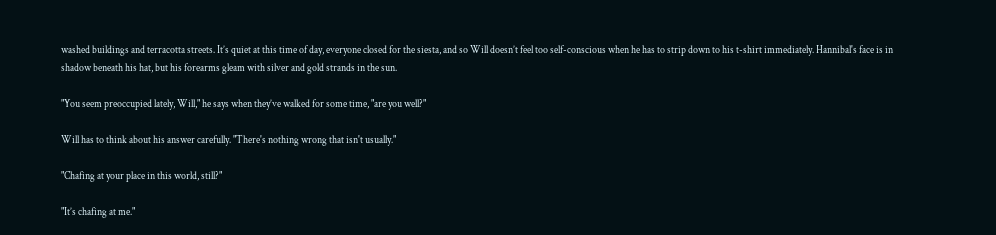washed buildings and terracotta streets. It’s quiet at this time of day, everyone closed for the siesta, and so Will doesn’t feel too self-conscious when he has to strip down to his t-shirt immediately. Hannibal's face is in shadow beneath his hat, but his forearms gleam with silver and gold strands in the sun.

"You seem preoccupied lately, Will," he says when they’ve walked for some time, "are you well?"

Will has to think about his answer carefully. "There's nothing wrong that isn't usually."

"Chafing at your place in this world, still?"

"It’s chafing at me."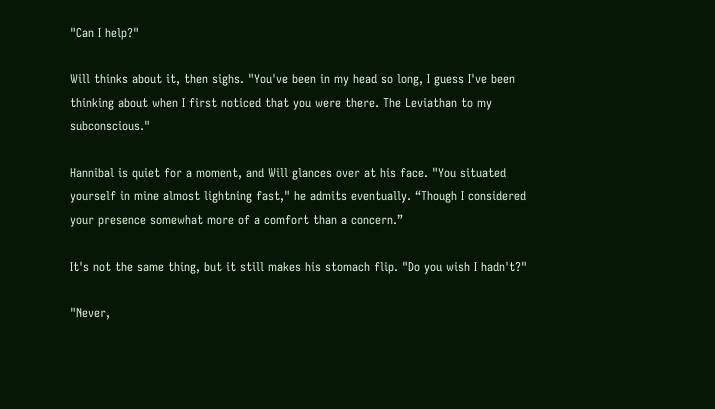"Can I help?"

Will thinks about it, then sighs. "You've been in my head so long, I guess I've been thinking about when I first noticed that you were there. The Leviathan to my subconscious."

Hannibal is quiet for a moment, and Will glances over at his face. "You situated yourself in mine almost lightning fast," he admits eventually. “Though I considered your presence somewhat more of a comfort than a concern.”

It's not the same thing, but it still makes his stomach flip. "Do you wish I hadn't?"

"Never,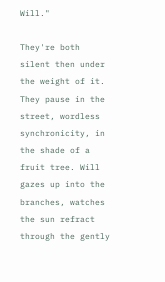Will."

They're both silent then under the weight of it. They pause in the street, wordless synchronicity, in the shade of a fruit tree. Will gazes up into the branches, watches the sun refract through the gently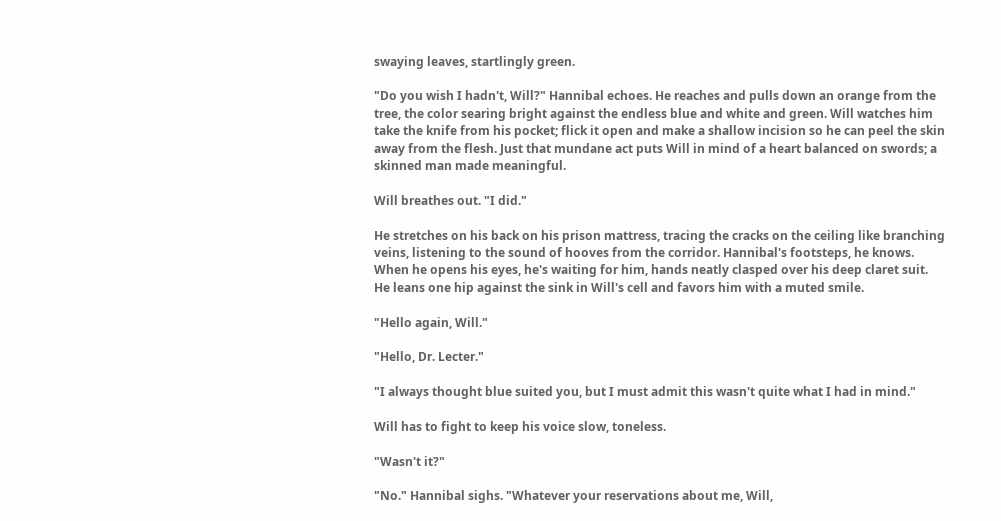swaying leaves, startlingly green.

"Do you wish I hadn't, Will?" Hannibal echoes. He reaches and pulls down an orange from the tree, the color searing bright against the endless blue and white and green. Will watches him take the knife from his pocket; flick it open and make a shallow incision so he can peel the skin away from the flesh. Just that mundane act puts Will in mind of a heart balanced on swords; a skinned man made meaningful.

Will breathes out. "I did."

He stretches on his back on his prison mattress, tracing the cracks on the ceiling like branching veins, listening to the sound of hooves from the corridor. Hannibal's footsteps, he knows. When he opens his eyes, he's waiting for him, hands neatly clasped over his deep claret suit. He leans one hip against the sink in Will's cell and favors him with a muted smile.

"Hello again, Will."

"Hello, Dr. Lecter."

"I always thought blue suited you, but I must admit this wasn't quite what I had in mind."

Will has to fight to keep his voice slow, toneless.

"Wasn't it?"

"No." Hannibal sighs. "Whatever your reservations about me, Will,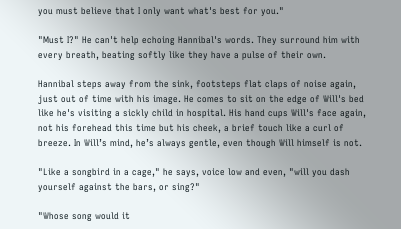you must believe that I only want what's best for you."

"Must I?" He can't help echoing Hannibal's words. They surround him with every breath, beating softly like they have a pulse of their own.

Hannibal steps away from the sink, footsteps flat claps of noise again, just out of time with his image. He comes to sit on the edge of Will's bed like he's visiting a sickly child in hospital. His hand cups Will's face again, not his forehead this time but his cheek, a brief touch like a curl of breeze. In Will’s mind, he’s always gentle, even though Will himself is not.

"Like a songbird in a cage," he says, voice low and even, "will you dash yourself against the bars, or sing?"

"Whose song would it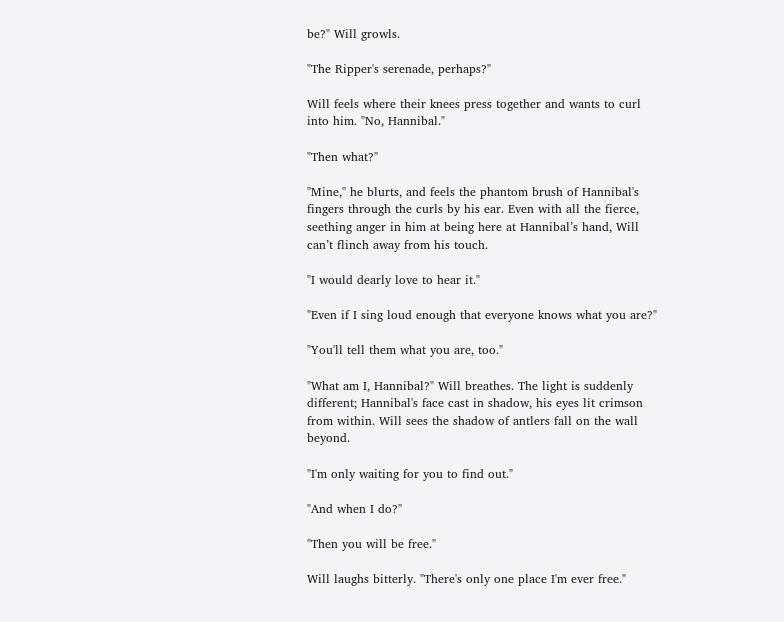be?" Will growls.

"The Ripper's serenade, perhaps?"

Will feels where their knees press together and wants to curl into him. "No, Hannibal."

"Then what?"

"Mine," he blurts, and feels the phantom brush of Hannibal's fingers through the curls by his ear. Even with all the fierce, seething anger in him at being here at Hannibal’s hand, Will can’t flinch away from his touch.

"I would dearly love to hear it."

"Even if I sing loud enough that everyone knows what you are?"

"You'll tell them what you are, too."

"What am I, Hannibal?" Will breathes. The light is suddenly different; Hannibal's face cast in shadow, his eyes lit crimson from within. Will sees the shadow of antlers fall on the wall beyond.

"I'm only waiting for you to find out."

"And when I do?"

"Then you will be free."

Will laughs bitterly. "There's only one place I'm ever free."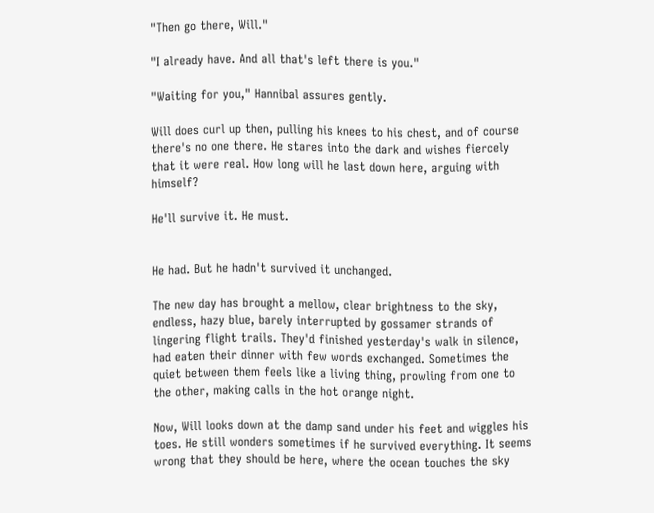"Then go there, Will."

"I already have. And all that's left there is you."

"Waiting for you," Hannibal assures gently.

Will does curl up then, pulling his knees to his chest, and of course there's no one there. He stares into the dark and wishes fiercely that it were real. How long will he last down here, arguing with himself?

He'll survive it. He must.


He had. But he hadn't survived it unchanged.

The new day has brought a mellow, clear brightness to the sky, endless, hazy blue, barely interrupted by gossamer strands of lingering flight trails. They'd finished yesterday's walk in silence, had eaten their dinner with few words exchanged. Sometimes the quiet between them feels like a living thing, prowling from one to the other, making calls in the hot orange night.

Now, Will looks down at the damp sand under his feet and wiggles his toes. He still wonders sometimes if he survived everything. It seems wrong that they should be here, where the ocean touches the sky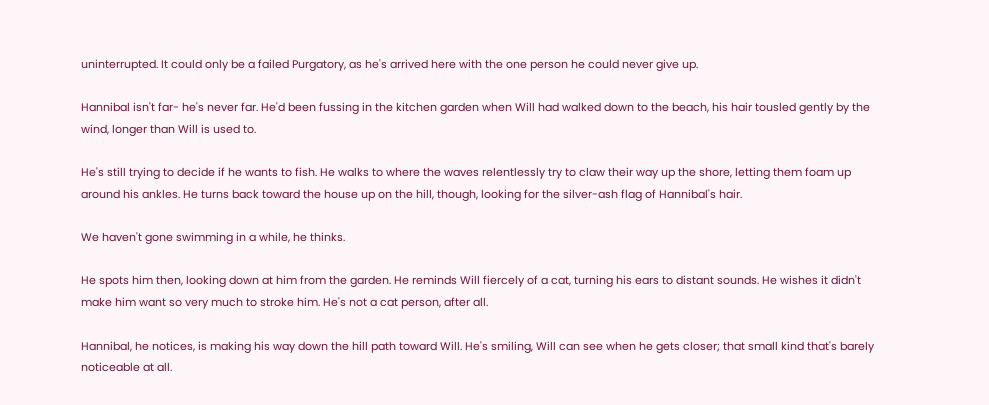uninterrupted. It could only be a failed Purgatory, as he's arrived here with the one person he could never give up.

Hannibal isn't far- he's never far. He'd been fussing in the kitchen garden when Will had walked down to the beach, his hair tousled gently by the wind, longer than Will is used to.

He's still trying to decide if he wants to fish. He walks to where the waves relentlessly try to claw their way up the shore, letting them foam up around his ankles. He turns back toward the house up on the hill, though, looking for the silver-ash flag of Hannibal's hair.

We haven't gone swimming in a while, he thinks.

He spots him then, looking down at him from the garden. He reminds Will fiercely of a cat, turning his ears to distant sounds. He wishes it didn't make him want so very much to stroke him. He's not a cat person, after all.

Hannibal, he notices, is making his way down the hill path toward Will. He's smiling, Will can see when he gets closer; that small kind that's barely noticeable at all.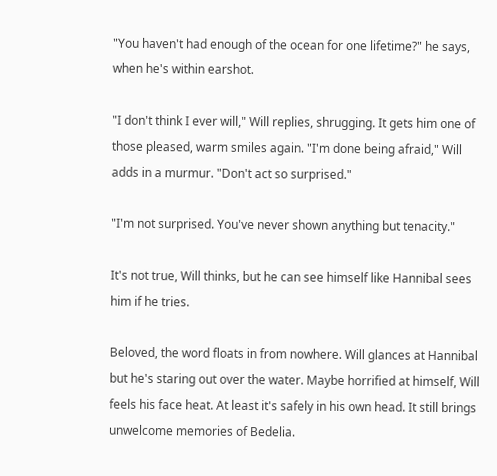"You haven't had enough of the ocean for one lifetime?" he says, when he's within earshot.

"I don't think I ever will," Will replies, shrugging. It gets him one of those pleased, warm smiles again. "I'm done being afraid," Will adds in a murmur. "Don't act so surprised."

"I'm not surprised. You've never shown anything but tenacity."

It's not true, Will thinks, but he can see himself like Hannibal sees him if he tries.

Beloved, the word floats in from nowhere. Will glances at Hannibal but he's staring out over the water. Maybe horrified at himself, Will feels his face heat. At least it's safely in his own head. It still brings unwelcome memories of Bedelia.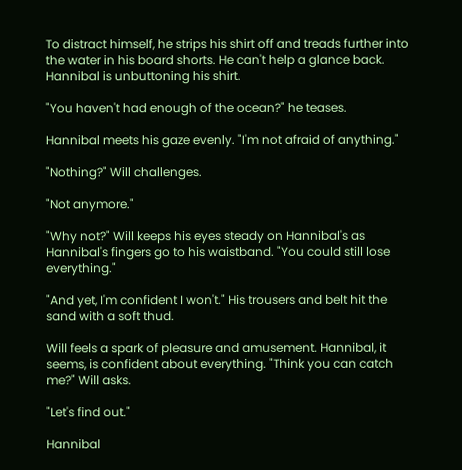To distract himself, he strips his shirt off and treads further into the water in his board shorts. He can't help a glance back. Hannibal is unbuttoning his shirt.

"You haven't had enough of the ocean?" he teases.

Hannibal meets his gaze evenly. "I'm not afraid of anything."

"Nothing?" Will challenges.

"Not anymore."

"Why not?" Will keeps his eyes steady on Hannibal's as Hannibal's fingers go to his waistband. "You could still lose everything."

"And yet, I'm confident I won't." His trousers and belt hit the sand with a soft thud.

Will feels a spark of pleasure and amusement. Hannibal, it seems, is confident about everything. "Think you can catch me?" Will asks.

"Let's find out."

Hannibal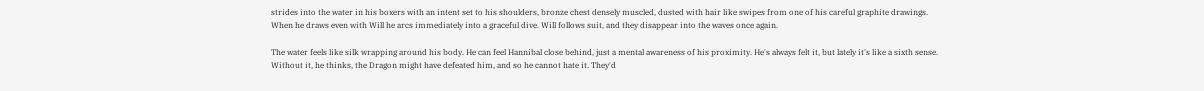strides into the water in his boxers with an intent set to his shoulders, bronze chest densely muscled, dusted with hair like swipes from one of his careful graphite drawings. When he draws even with Will he arcs immediately into a graceful dive. Will follows suit, and they disappear into the waves once again.

The water feels like silk wrapping around his body. He can feel Hannibal close behind, just a mental awareness of his proximity. He's always felt it, but lately it's like a sixth sense. Without it, he thinks, the Dragon might have defeated him, and so he cannot hate it. They'd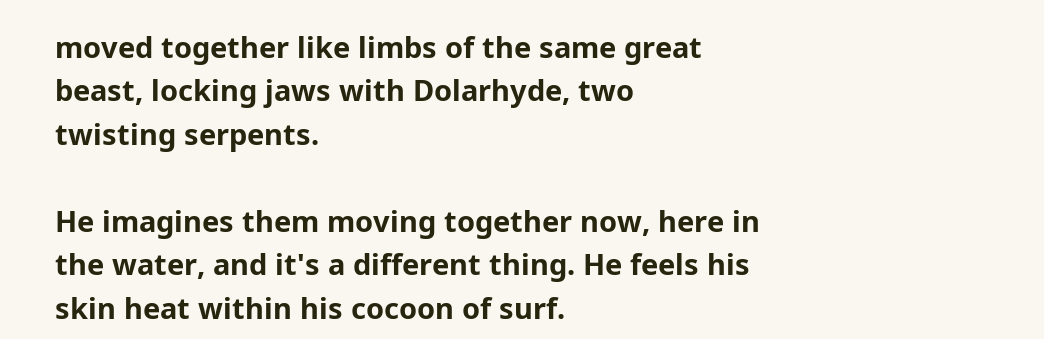moved together like limbs of the same great beast, locking jaws with Dolarhyde, two twisting serpents.

He imagines them moving together now, here in the water, and it's a different thing. He feels his skin heat within his cocoon of surf.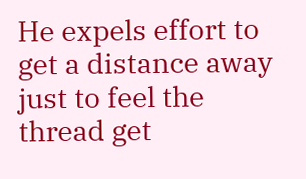He expels effort to get a distance away just to feel the thread get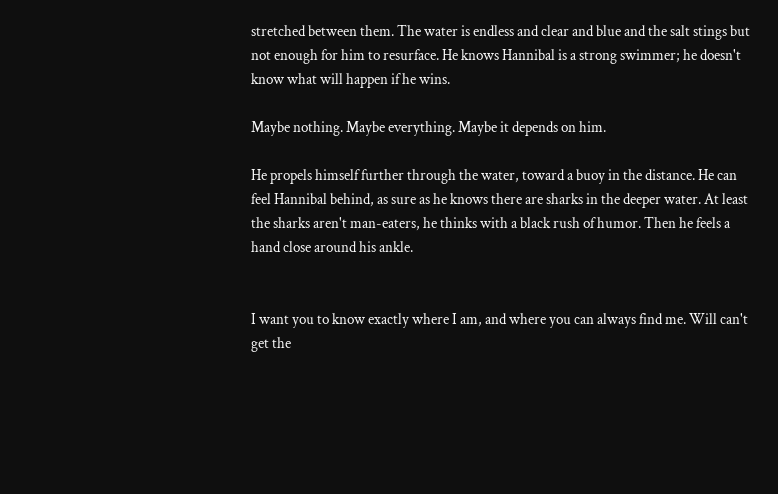stretched between them. The water is endless and clear and blue and the salt stings but not enough for him to resurface. He knows Hannibal is a strong swimmer; he doesn't know what will happen if he wins.

Maybe nothing. Maybe everything. Maybe it depends on him.

He propels himself further through the water, toward a buoy in the distance. He can feel Hannibal behind, as sure as he knows there are sharks in the deeper water. At least the sharks aren't man-eaters, he thinks with a black rush of humor. Then he feels a hand close around his ankle.


I want you to know exactly where I am, and where you can always find me. Will can't get the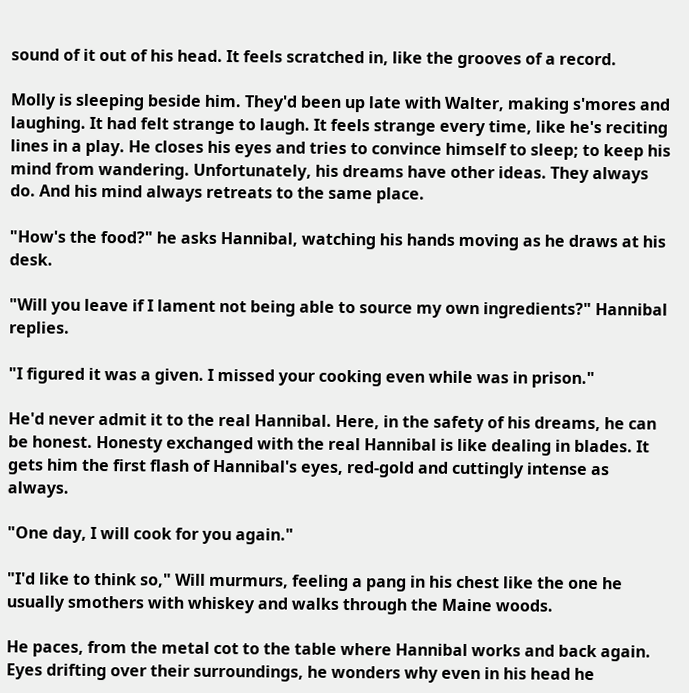sound of it out of his head. It feels scratched in, like the grooves of a record.

Molly is sleeping beside him. They'd been up late with Walter, making s'mores and laughing. It had felt strange to laugh. It feels strange every time, like he's reciting lines in a play. He closes his eyes and tries to convince himself to sleep; to keep his mind from wandering. Unfortunately, his dreams have other ideas. They always do. And his mind always retreats to the same place.

"How's the food?" he asks Hannibal, watching his hands moving as he draws at his desk.

"Will you leave if I lament not being able to source my own ingredients?" Hannibal replies.

"I figured it was a given. I missed your cooking even while was in prison."

He'd never admit it to the real Hannibal. Here, in the safety of his dreams, he can be honest. Honesty exchanged with the real Hannibal is like dealing in blades. It gets him the first flash of Hannibal's eyes, red-gold and cuttingly intense as always.

"One day, I will cook for you again."

"I'd like to think so," Will murmurs, feeling a pang in his chest like the one he usually smothers with whiskey and walks through the Maine woods.

He paces, from the metal cot to the table where Hannibal works and back again. Eyes drifting over their surroundings, he wonders why even in his head he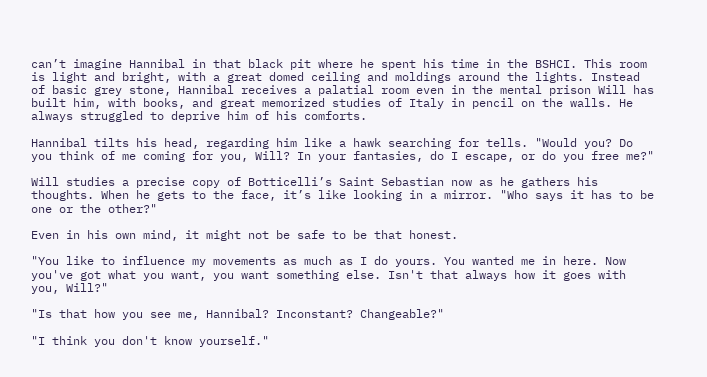can’t imagine Hannibal in that black pit where he spent his time in the BSHCI. This room is light and bright, with a great domed ceiling and moldings around the lights. Instead of basic grey stone, Hannibal receives a palatial room even in the mental prison Will has built him, with books, and great memorized studies of Italy in pencil on the walls. He always struggled to deprive him of his comforts.

Hannibal tilts his head, regarding him like a hawk searching for tells. "Would you? Do you think of me coming for you, Will? In your fantasies, do I escape, or do you free me?"

Will studies a precise copy of Botticelli’s Saint Sebastian now as he gathers his thoughts. When he gets to the face, it’s like looking in a mirror. "Who says it has to be one or the other?"

Even in his own mind, it might not be safe to be that honest.

"You like to influence my movements as much as I do yours. You wanted me in here. Now you've got what you want, you want something else. Isn't that always how it goes with you, Will?"

"Is that how you see me, Hannibal? Inconstant? Changeable?"

"I think you don't know yourself."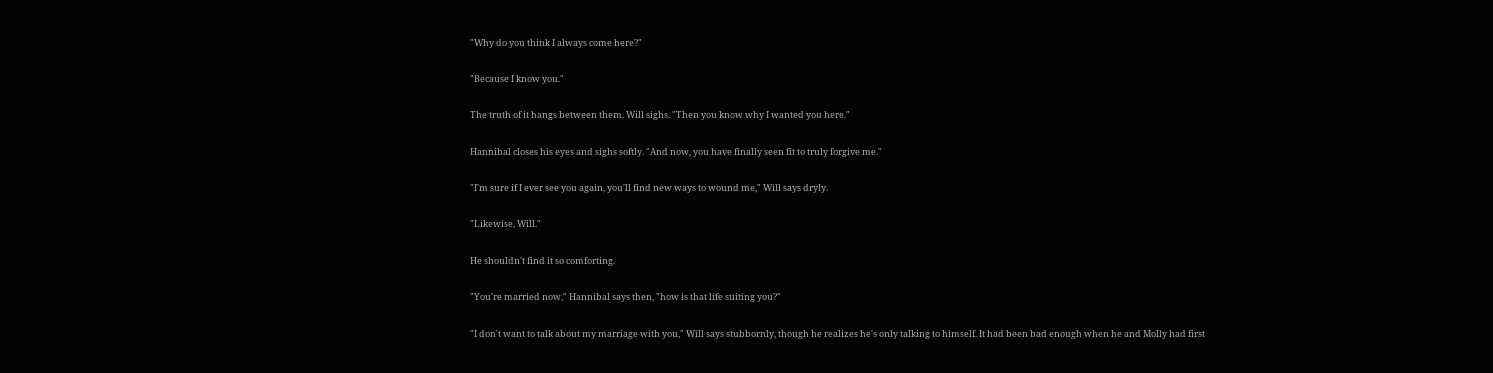"Why do you think I always come here?"

"Because I know you."

The truth of it hangs between them. Will sighs. "Then you know why I wanted you here."

Hannibal closes his eyes and sighs softly. "And now, you have finally seen fit to truly forgive me."

"I'm sure if I ever see you again, you'll find new ways to wound me," Will says dryly.

"Likewise, Will."

He shouldn't find it so comforting.

"You're married now," Hannibal says then, "how is that life suiting you?"

"I don't want to talk about my marriage with you," Will says stubbornly, though he realizes he's only talking to himself. It had been bad enough when he and Molly had first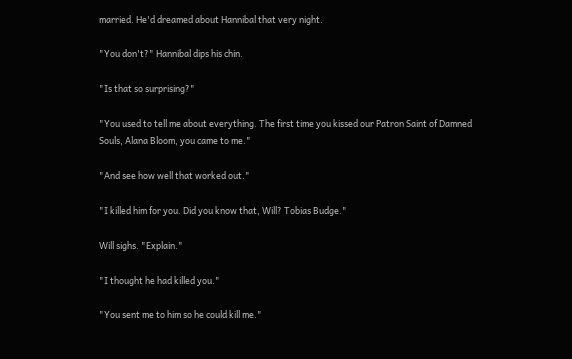married. He'd dreamed about Hannibal that very night.

"You don't?" Hannibal dips his chin.

"Is that so surprising?"

"You used to tell me about everything. The first time you kissed our Patron Saint of Damned Souls, Alana Bloom, you came to me."

"And see how well that worked out."

"I killed him for you. Did you know that, Will? Tobias Budge."

Will sighs. "Explain."

"I thought he had killed you."

"You sent me to him so he could kill me."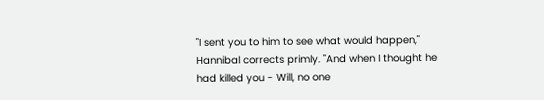"I sent you to him to see what would happen," Hannibal corrects primly. "And when I thought he had killed you - Will, no one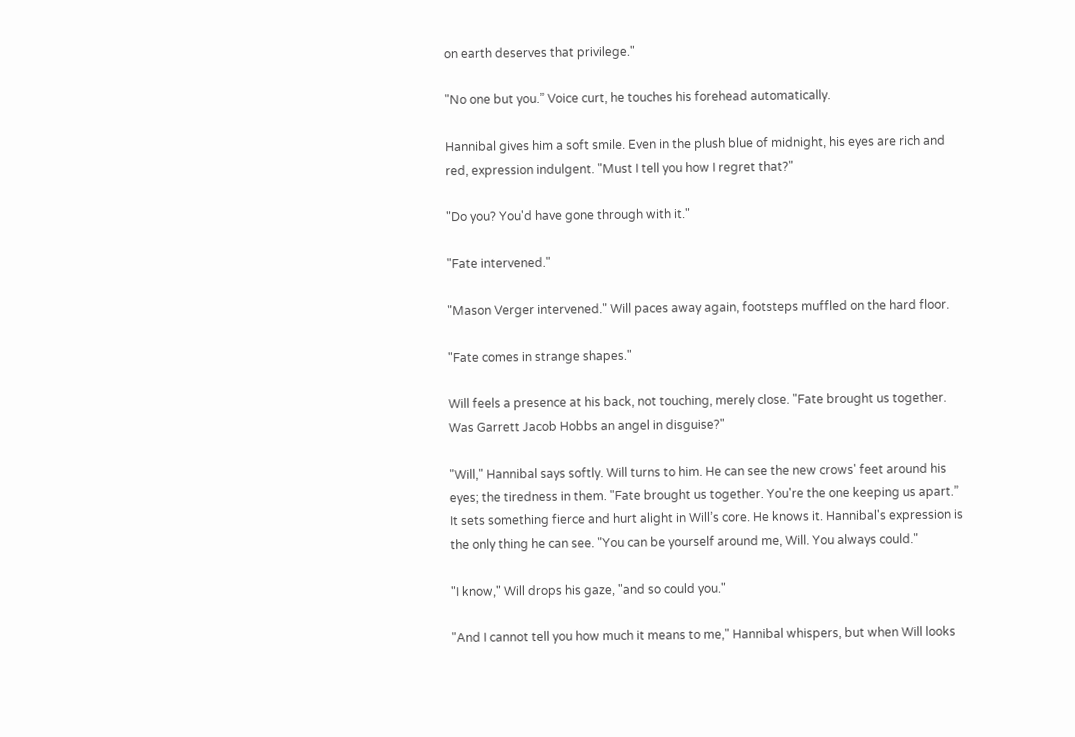on earth deserves that privilege."

"No one but you.” Voice curt, he touches his forehead automatically.

Hannibal gives him a soft smile. Even in the plush blue of midnight, his eyes are rich and red, expression indulgent. "Must I tell you how I regret that?"

"Do you? You'd have gone through with it."

"Fate intervened."

"Mason Verger intervened." Will paces away again, footsteps muffled on the hard floor.

"Fate comes in strange shapes."

Will feels a presence at his back, not touching, merely close. "Fate brought us together. Was Garrett Jacob Hobbs an angel in disguise?"

"Will," Hannibal says softly. Will turns to him. He can see the new crows' feet around his eyes; the tiredness in them. "Fate brought us together. You're the one keeping us apart.” It sets something fierce and hurt alight in Will’s core. He knows it. Hannibal's expression is the only thing he can see. "You can be yourself around me, Will. You always could."

"I know," Will drops his gaze, "and so could you."

"And I cannot tell you how much it means to me," Hannibal whispers, but when Will looks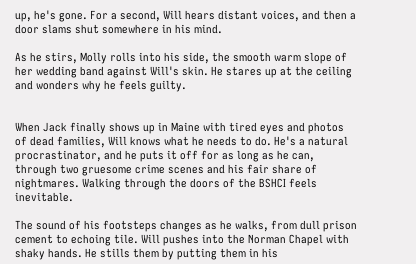up, he's gone. For a second, Will hears distant voices, and then a door slams shut somewhere in his mind.

As he stirs, Molly rolls into his side, the smooth warm slope of her wedding band against Will's skin. He stares up at the ceiling and wonders why he feels guilty.


When Jack finally shows up in Maine with tired eyes and photos of dead families, Will knows what he needs to do. He's a natural procrastinator, and he puts it off for as long as he can, through two gruesome crime scenes and his fair share of nightmares. Walking through the doors of the BSHCI feels inevitable.

The sound of his footsteps changes as he walks, from dull prison cement to echoing tile. Will pushes into the Norman Chapel with shaky hands. He stills them by putting them in his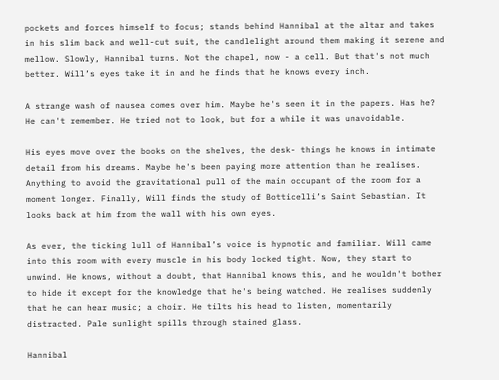pockets and forces himself to focus; stands behind Hannibal at the altar and takes in his slim back and well-cut suit, the candlelight around them making it serene and mellow. Slowly, Hannibal turns. Not the chapel, now - a cell. But that's not much better. Will’s eyes take it in and he finds that he knows every inch.

A strange wash of nausea comes over him. Maybe he's seen it in the papers. Has he? He can't remember. He tried not to look, but for a while it was unavoidable.

His eyes move over the books on the shelves, the desk- things he knows in intimate detail from his dreams. Maybe he's been paying more attention than he realises. Anything to avoid the gravitational pull of the main occupant of the room for a moment longer. Finally, Will finds the study of Botticelli’s Saint Sebastian. It looks back at him from the wall with his own eyes.

As ever, the ticking lull of Hannibal’s voice is hypnotic and familiar. Will came into this room with every muscle in his body locked tight. Now, they start to unwind. He knows, without a doubt, that Hannibal knows this, and he wouldn't bother to hide it except for the knowledge that he's being watched. He realises suddenly that he can hear music; a choir. He tilts his head to listen, momentarily distracted. Pale sunlight spills through stained glass.

Hannibal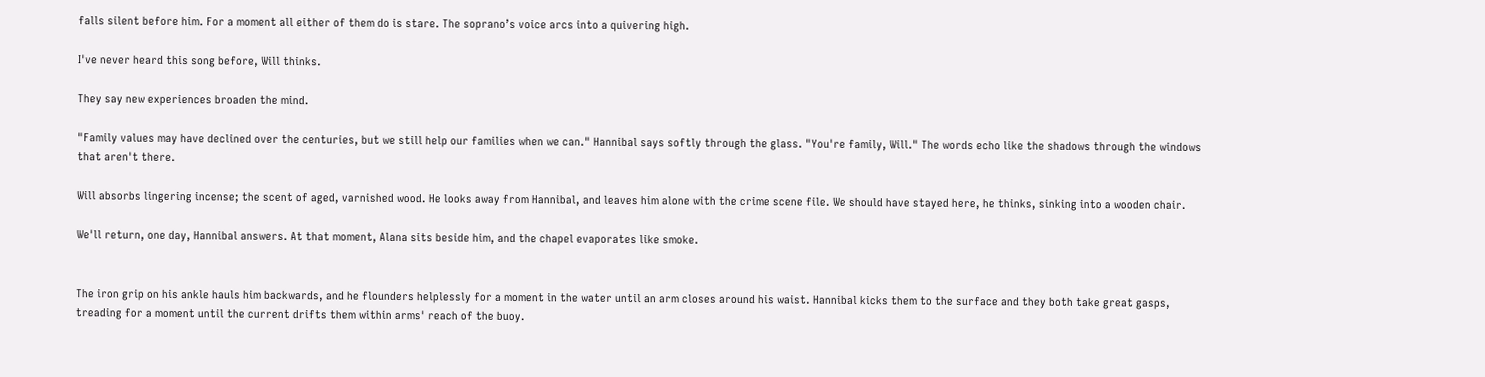falls silent before him. For a moment all either of them do is stare. The soprano’s voice arcs into a quivering high.

I've never heard this song before, Will thinks.

They say new experiences broaden the mind.

"Family values may have declined over the centuries, but we still help our families when we can." Hannibal says softly through the glass. "You're family, Will." The words echo like the shadows through the windows that aren't there.

Will absorbs lingering incense; the scent of aged, varnished wood. He looks away from Hannibal, and leaves him alone with the crime scene file. We should have stayed here, he thinks, sinking into a wooden chair.

We'll return, one day, Hannibal answers. At that moment, Alana sits beside him, and the chapel evaporates like smoke.


The iron grip on his ankle hauls him backwards, and he flounders helplessly for a moment in the water until an arm closes around his waist. Hannibal kicks them to the surface and they both take great gasps, treading for a moment until the current drifts them within arms' reach of the buoy.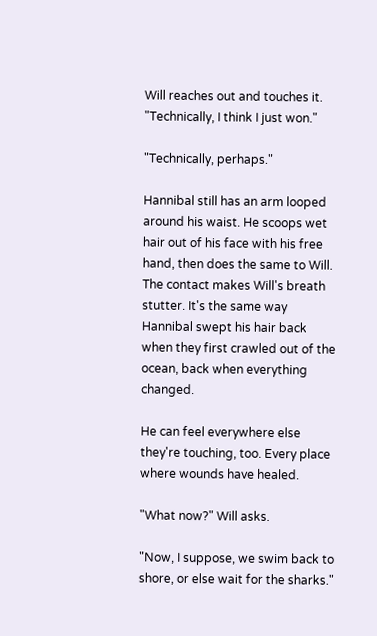Will reaches out and touches it. "Technically, I think I just won."

"Technically, perhaps."

Hannibal still has an arm looped around his waist. He scoops wet hair out of his face with his free hand, then does the same to Will. The contact makes Will's breath stutter. It's the same way Hannibal swept his hair back when they first crawled out of the ocean, back when everything changed.

He can feel everywhere else they're touching, too. Every place where wounds have healed.

"What now?" Will asks.

"Now, I suppose, we swim back to shore, or else wait for the sharks."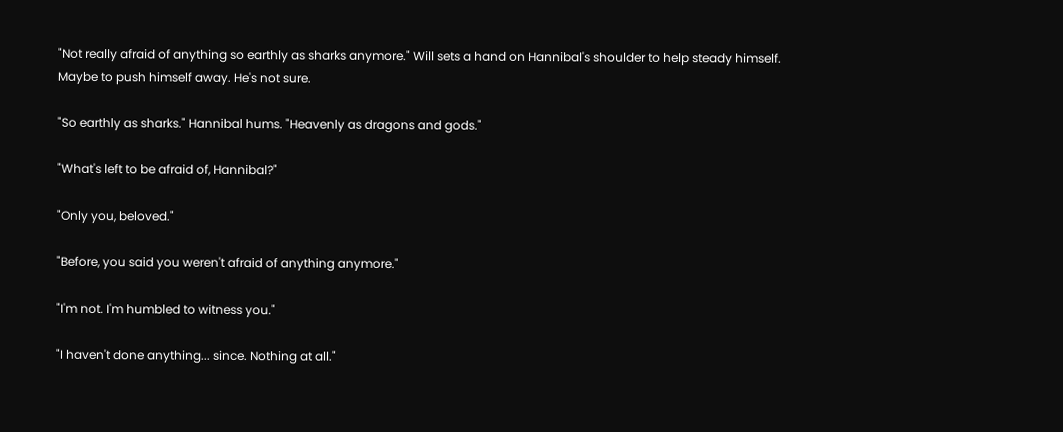"Not really afraid of anything so earthly as sharks anymore." Will sets a hand on Hannibal's shoulder to help steady himself. Maybe to push himself away. He's not sure.

"So earthly as sharks." Hannibal hums. "Heavenly as dragons and gods."

"What's left to be afraid of, Hannibal?"

"Only you, beloved."

"Before, you said you weren't afraid of anything anymore."

"I'm not. I'm humbled to witness you."

"I haven't done anything... since. Nothing at all."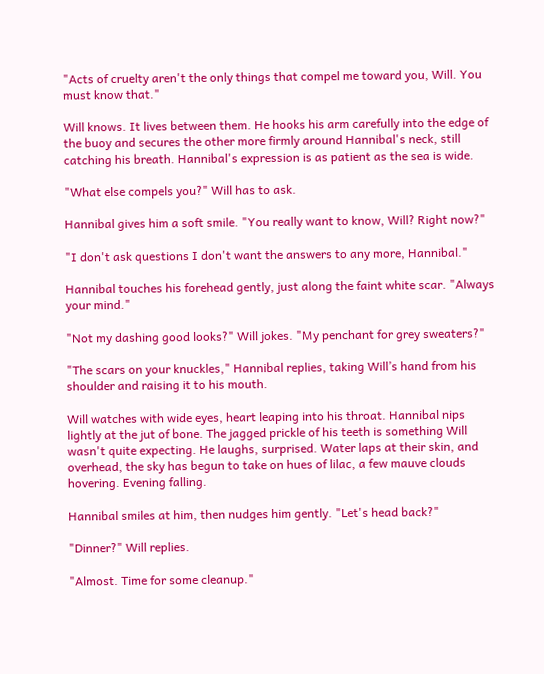"Acts of cruelty aren't the only things that compel me toward you, Will. You must know that."

Will knows. It lives between them. He hooks his arm carefully into the edge of the buoy and secures the other more firmly around Hannibal's neck, still catching his breath. Hannibal's expression is as patient as the sea is wide.

"What else compels you?" Will has to ask.

Hannibal gives him a soft smile. "You really want to know, Will? Right now?"

"I don't ask questions I don't want the answers to any more, Hannibal."

Hannibal touches his forehead gently, just along the faint white scar. "Always your mind."

"Not my dashing good looks?" Will jokes. "My penchant for grey sweaters?"

"The scars on your knuckles," Hannibal replies, taking Will’s hand from his shoulder and raising it to his mouth.

Will watches with wide eyes, heart leaping into his throat. Hannibal nips lightly at the jut of bone. The jagged prickle of his teeth is something Will wasn't quite expecting. He laughs, surprised. Water laps at their skin, and overhead, the sky has begun to take on hues of lilac, a few mauve clouds hovering. Evening falling.

Hannibal smiles at him, then nudges him gently. "Let's head back?"

"Dinner?" Will replies.

"Almost. Time for some cleanup."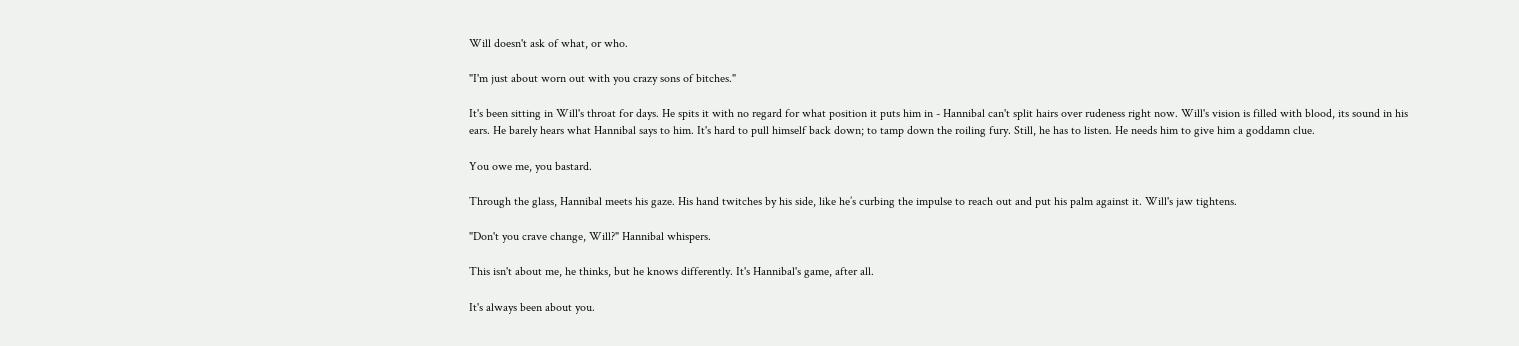Will doesn't ask of what, or who.

"I'm just about worn out with you crazy sons of bitches."

It's been sitting in Will's throat for days. He spits it with no regard for what position it puts him in - Hannibal can't split hairs over rudeness right now. Will's vision is filled with blood, its sound in his ears. He barely hears what Hannibal says to him. It's hard to pull himself back down; to tamp down the roiling fury. Still, he has to listen. He needs him to give him a goddamn clue.

You owe me, you bastard.

Through the glass, Hannibal meets his gaze. His hand twitches by his side, like he’s curbing the impulse to reach out and put his palm against it. Will's jaw tightens.

"Don't you crave change, Will?" Hannibal whispers.

This isn't about me, he thinks, but he knows differently. It's Hannibal's game, after all.

It's always been about you.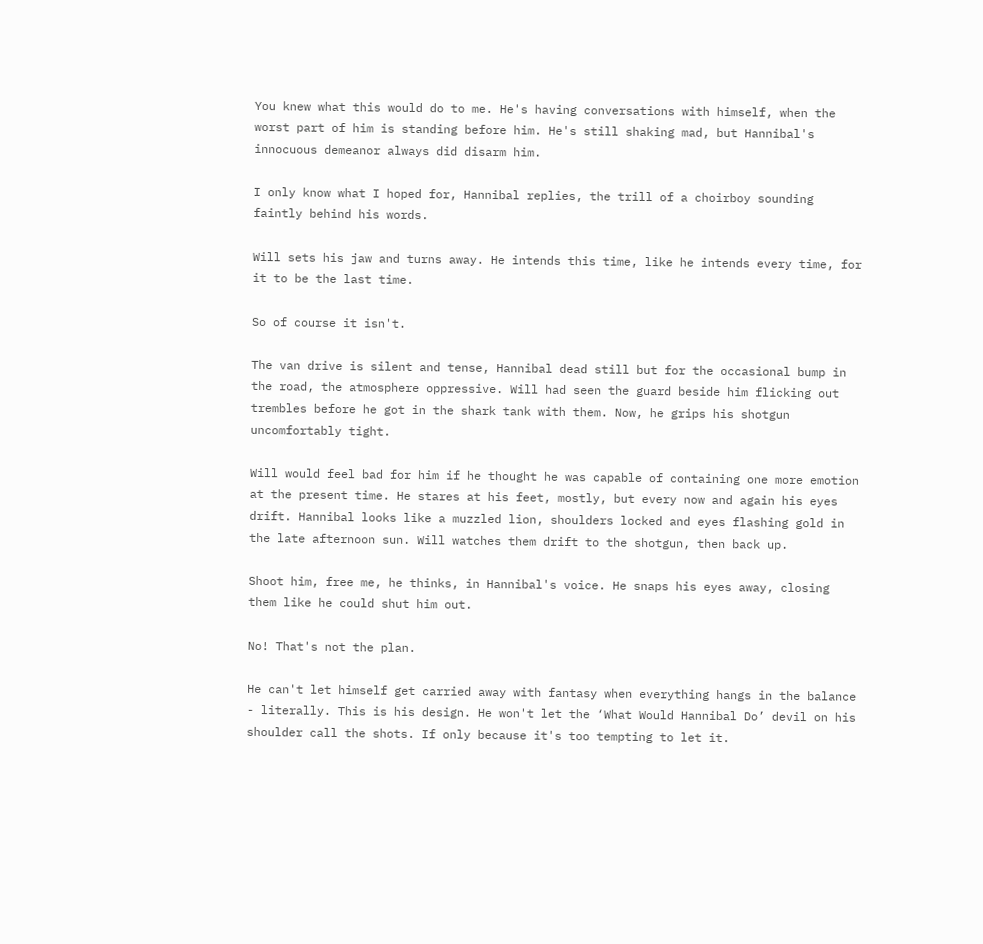You knew what this would do to me. He's having conversations with himself, when the worst part of him is standing before him. He's still shaking mad, but Hannibal's innocuous demeanor always did disarm him.

I only know what I hoped for, Hannibal replies, the trill of a choirboy sounding faintly behind his words.

Will sets his jaw and turns away. He intends this time, like he intends every time, for it to be the last time.

So of course it isn't.

The van drive is silent and tense, Hannibal dead still but for the occasional bump in the road, the atmosphere oppressive. Will had seen the guard beside him flicking out trembles before he got in the shark tank with them. Now, he grips his shotgun uncomfortably tight.

Will would feel bad for him if he thought he was capable of containing one more emotion at the present time. He stares at his feet, mostly, but every now and again his eyes drift. Hannibal looks like a muzzled lion, shoulders locked and eyes flashing gold in the late afternoon sun. Will watches them drift to the shotgun, then back up.

Shoot him, free me, he thinks, in Hannibal's voice. He snaps his eyes away, closing them like he could shut him out.

No! That's not the plan.

He can't let himself get carried away with fantasy when everything hangs in the balance - literally. This is his design. He won't let the ‘What Would Hannibal Do’ devil on his shoulder call the shots. If only because it's too tempting to let it.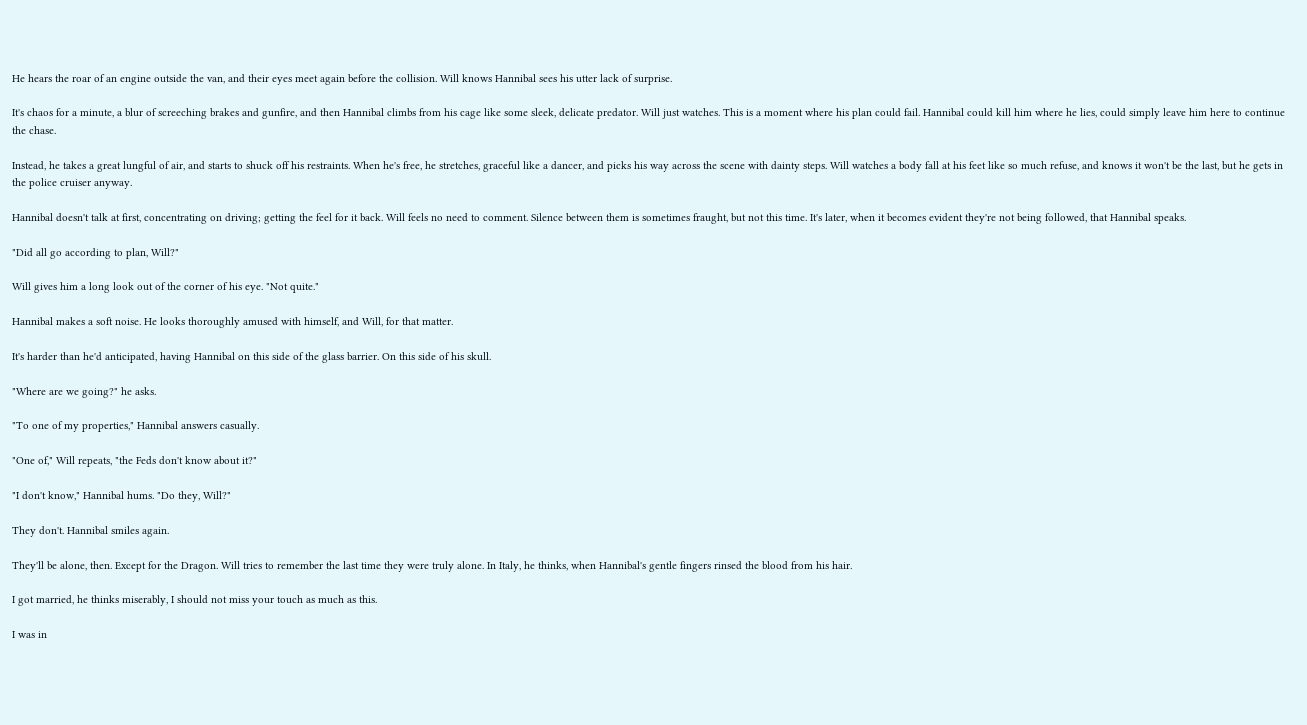He hears the roar of an engine outside the van, and their eyes meet again before the collision. Will knows Hannibal sees his utter lack of surprise.

It's chaos for a minute, a blur of screeching brakes and gunfire, and then Hannibal climbs from his cage like some sleek, delicate predator. Will just watches. This is a moment where his plan could fail. Hannibal could kill him where he lies, could simply leave him here to continue the chase.

Instead, he takes a great lungful of air, and starts to shuck off his restraints. When he's free, he stretches, graceful like a dancer, and picks his way across the scene with dainty steps. Will watches a body fall at his feet like so much refuse, and knows it won't be the last, but he gets in the police cruiser anyway.

Hannibal doesn't talk at first, concentrating on driving; getting the feel for it back. Will feels no need to comment. Silence between them is sometimes fraught, but not this time. It's later, when it becomes evident they're not being followed, that Hannibal speaks.

"Did all go according to plan, Will?"

Will gives him a long look out of the corner of his eye. "Not quite."

Hannibal makes a soft noise. He looks thoroughly amused with himself, and Will, for that matter.

It's harder than he'd anticipated, having Hannibal on this side of the glass barrier. On this side of his skull.

"Where are we going?" he asks.

"To one of my properties," Hannibal answers casually.

"One of," Will repeats, "the Feds don't know about it?"

"I don't know," Hannibal hums. "Do they, Will?"

They don't. Hannibal smiles again.

They'll be alone, then. Except for the Dragon. Will tries to remember the last time they were truly alone. In Italy, he thinks, when Hannibal's gentle fingers rinsed the blood from his hair.

I got married, he thinks miserably, I should not miss your touch as much as this.

I was in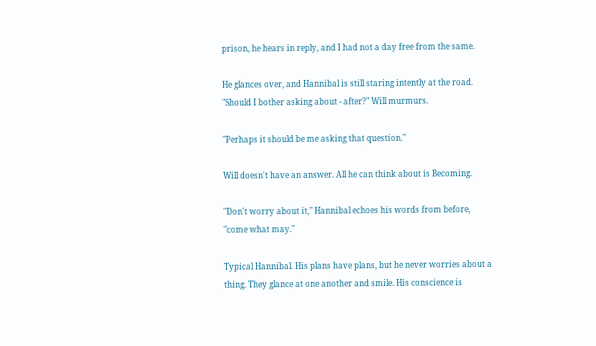prison, he hears in reply, and I had not a day free from the same.

He glances over, and Hannibal is still staring intently at the road. "Should I bother asking about - after?" Will murmurs.

"Perhaps it should be me asking that question."

Will doesn't have an answer. All he can think about is Becoming.

"Don't worry about it," Hannibal echoes his words from before, "come what may."

Typical Hannibal. His plans have plans, but he never worries about a thing. They glance at one another and smile. His conscience is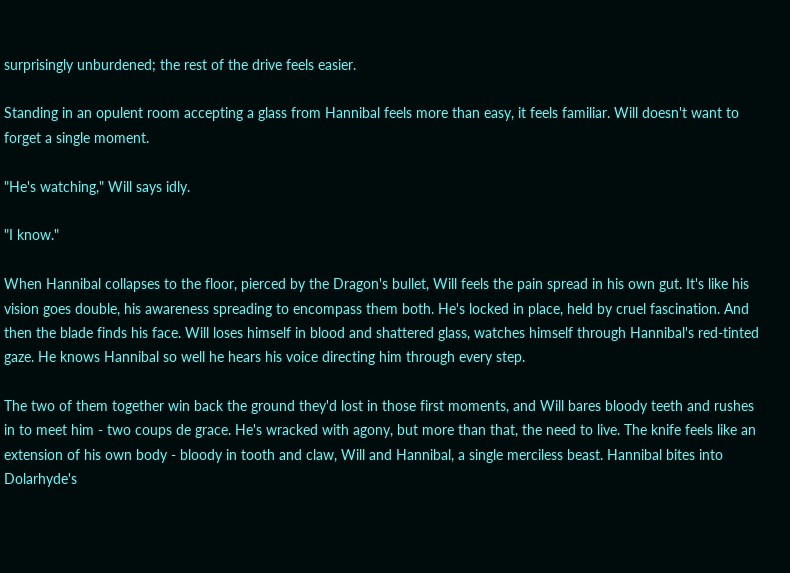surprisingly unburdened; the rest of the drive feels easier.

Standing in an opulent room accepting a glass from Hannibal feels more than easy, it feels familiar. Will doesn't want to forget a single moment.

"He's watching," Will says idly.

"I know."

When Hannibal collapses to the floor, pierced by the Dragon's bullet, Will feels the pain spread in his own gut. It's like his vision goes double, his awareness spreading to encompass them both. He's locked in place, held by cruel fascination. And then the blade finds his face. Will loses himself in blood and shattered glass, watches himself through Hannibal's red-tinted gaze. He knows Hannibal so well he hears his voice directing him through every step.

The two of them together win back the ground they'd lost in those first moments, and Will bares bloody teeth and rushes in to meet him - two coups de grace. He's wracked with agony, but more than that, the need to live. The knife feels like an extension of his own body - bloody in tooth and claw, Will and Hannibal, a single merciless beast. Hannibal bites into Dolarhyde's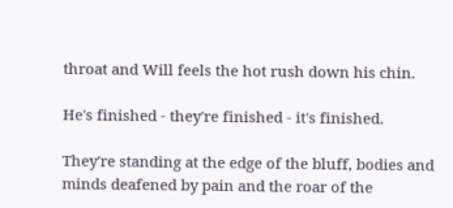throat and Will feels the hot rush down his chin.

He's finished - they're finished - it's finished.

They're standing at the edge of the bluff, bodies and minds deafened by pain and the roar of the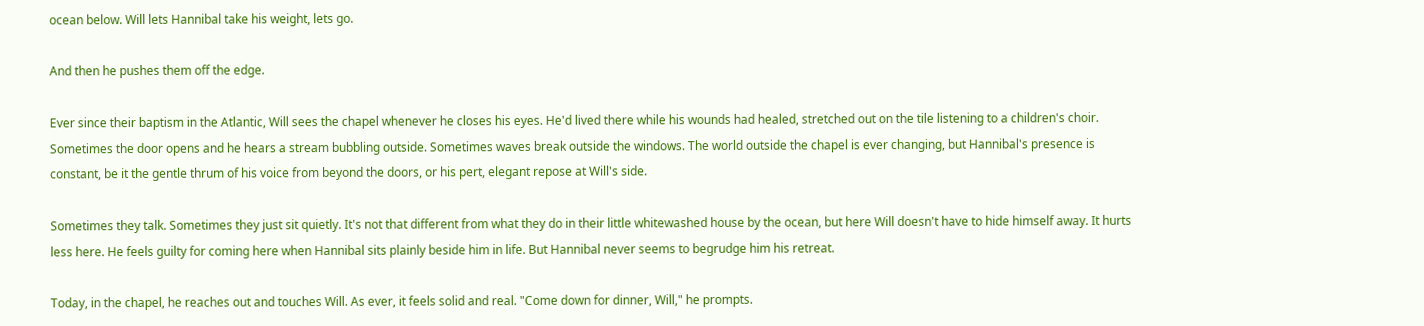ocean below. Will lets Hannibal take his weight, lets go.

And then he pushes them off the edge.

Ever since their baptism in the Atlantic, Will sees the chapel whenever he closes his eyes. He'd lived there while his wounds had healed, stretched out on the tile listening to a children's choir. Sometimes the door opens and he hears a stream bubbling outside. Sometimes waves break outside the windows. The world outside the chapel is ever changing, but Hannibal's presence is constant, be it the gentle thrum of his voice from beyond the doors, or his pert, elegant repose at Will's side.

Sometimes they talk. Sometimes they just sit quietly. It's not that different from what they do in their little whitewashed house by the ocean, but here Will doesn't have to hide himself away. It hurts less here. He feels guilty for coming here when Hannibal sits plainly beside him in life. But Hannibal never seems to begrudge him his retreat.

Today, in the chapel, he reaches out and touches Will. As ever, it feels solid and real. "Come down for dinner, Will," he prompts.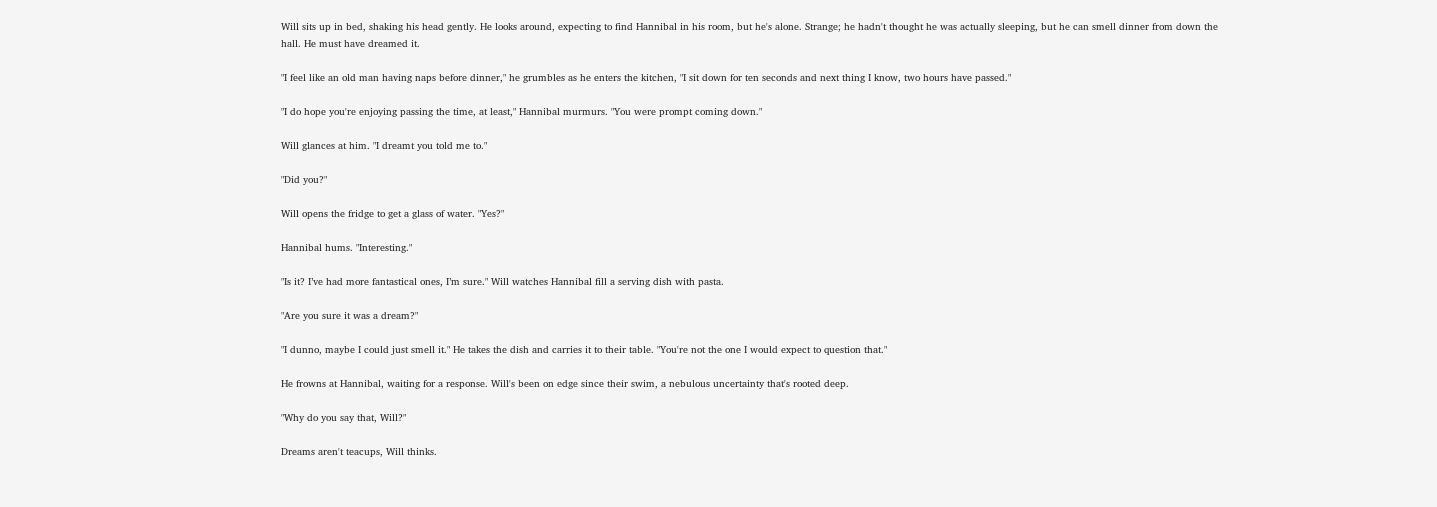Will sits up in bed, shaking his head gently. He looks around, expecting to find Hannibal in his room, but he's alone. Strange; he hadn't thought he was actually sleeping, but he can smell dinner from down the hall. He must have dreamed it.

"I feel like an old man having naps before dinner," he grumbles as he enters the kitchen, "I sit down for ten seconds and next thing I know, two hours have passed."

"I do hope you're enjoying passing the time, at least," Hannibal murmurs. "You were prompt coming down."

Will glances at him. "I dreamt you told me to."

"Did you?"

Will opens the fridge to get a glass of water. "Yes?"

Hannibal hums. "Interesting."

"Is it? I’ve had more fantastical ones, I’m sure." Will watches Hannibal fill a serving dish with pasta.

"Are you sure it was a dream?"

"I dunno, maybe I could just smell it." He takes the dish and carries it to their table. "You're not the one I would expect to question that."

He frowns at Hannibal, waiting for a response. Will's been on edge since their swim, a nebulous uncertainty that's rooted deep.

"Why do you say that, Will?"

Dreams aren't teacups, Will thinks.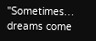"Sometimes… dreams come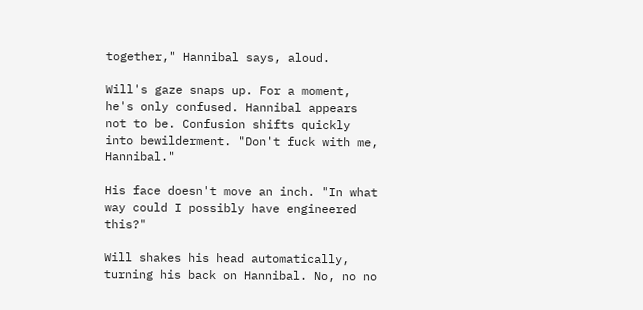together," Hannibal says, aloud.

Will's gaze snaps up. For a moment, he's only confused. Hannibal appears not to be. Confusion shifts quickly into bewilderment. "Don't fuck with me, Hannibal."

His face doesn't move an inch. "In what way could I possibly have engineered this?"

Will shakes his head automatically, turning his back on Hannibal. No, no no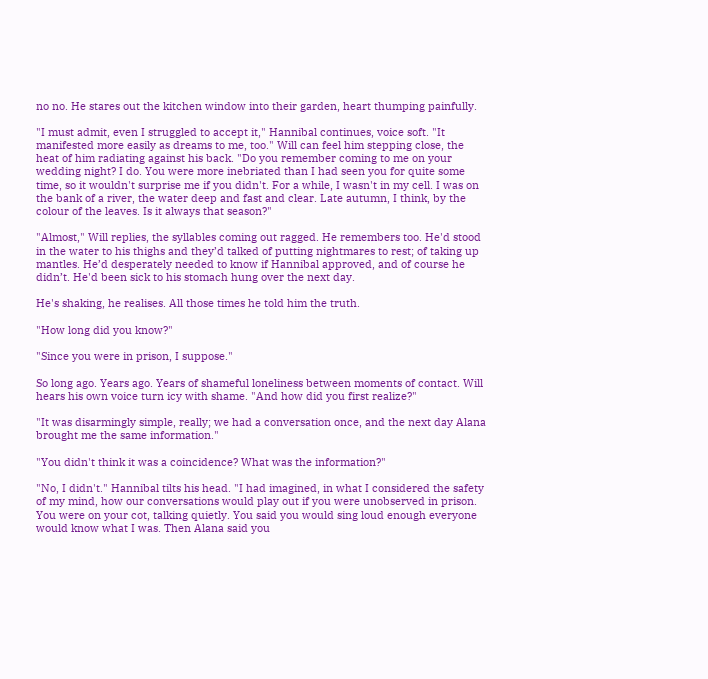no no. He stares out the kitchen window into their garden, heart thumping painfully.

"I must admit, even I struggled to accept it," Hannibal continues, voice soft. "It manifested more easily as dreams to me, too." Will can feel him stepping close, the heat of him radiating against his back. "Do you remember coming to me on your wedding night? I do. You were more inebriated than I had seen you for quite some time, so it wouldn't surprise me if you didn't. For a while, I wasn't in my cell. I was on the bank of a river, the water deep and fast and clear. Late autumn, I think, by the colour of the leaves. Is it always that season?"

"Almost," Will replies, the syllables coming out ragged. He remembers too. He'd stood in the water to his thighs and they’d talked of putting nightmares to rest; of taking up mantles. He’d desperately needed to know if Hannibal approved, and of course he didn’t. He'd been sick to his stomach hung over the next day.

He's shaking, he realises. All those times he told him the truth.

"How long did you know?"

"Since you were in prison, I suppose."

So long ago. Years ago. Years of shameful loneliness between moments of contact. Will hears his own voice turn icy with shame. "And how did you first realize?"

"It was disarmingly simple, really; we had a conversation once, and the next day Alana brought me the same information."

"You didn't think it was a coincidence? What was the information?"

"No, I didn't." Hannibal tilts his head. "I had imagined, in what I considered the safety of my mind, how our conversations would play out if you were unobserved in prison. You were on your cot, talking quietly. You said you would sing loud enough everyone would know what I was. Then Alana said you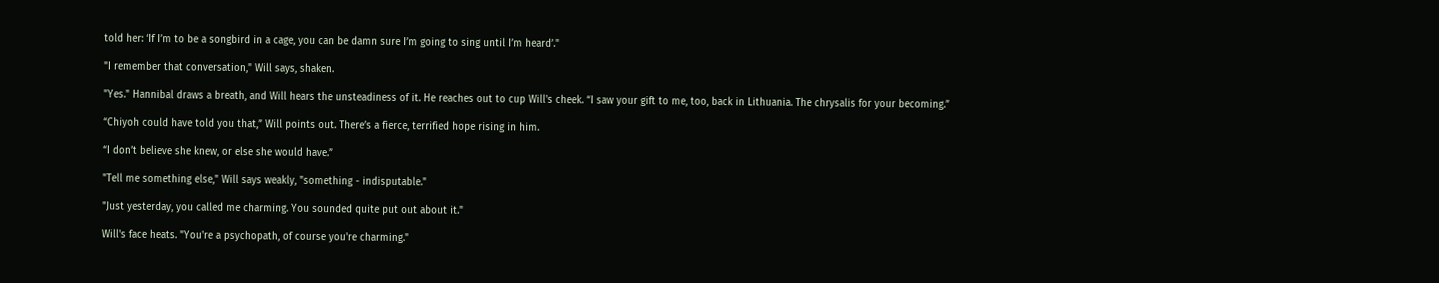told her: ‘If I’m to be a songbird in a cage, you can be damn sure I’m going to sing until I’m heard’."

"I remember that conversation," Will says, shaken.

"Yes." Hannibal draws a breath, and Will hears the unsteadiness of it. He reaches out to cup Will's cheek. “I saw your gift to me, too, back in Lithuania. The chrysalis for your becoming.”

“Chiyoh could have told you that,” Will points out. There’s a fierce, terrified hope rising in him.

“I don’t believe she knew, or else she would have.”

"Tell me something else," Will says weakly, "something - indisputable."

"Just yesterday, you called me charming. You sounded quite put out about it."

Will's face heats. "You're a psychopath, of course you're charming."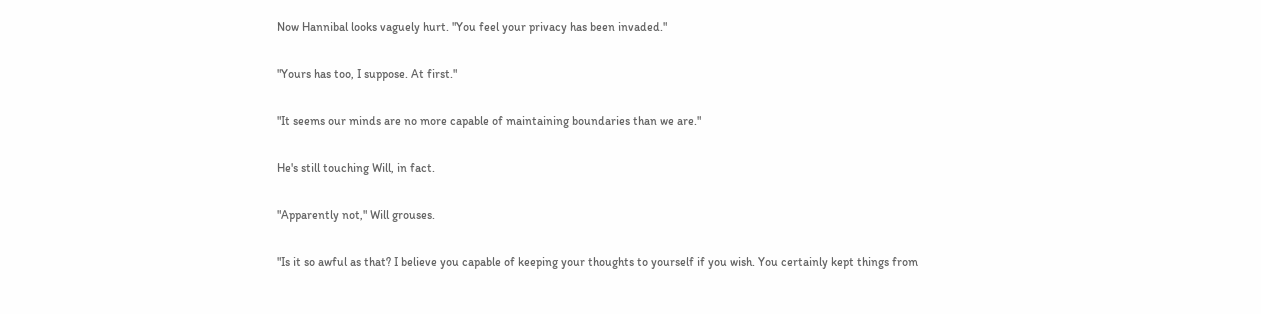Now Hannibal looks vaguely hurt. "You feel your privacy has been invaded."

"Yours has too, I suppose. At first."

"It seems our minds are no more capable of maintaining boundaries than we are."

He's still touching Will, in fact.

"Apparently not," Will grouses.

"Is it so awful as that? I believe you capable of keeping your thoughts to yourself if you wish. You certainly kept things from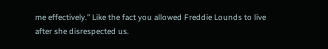me effectively." Like the fact you allowed Freddie Lounds to live after she disrespected us.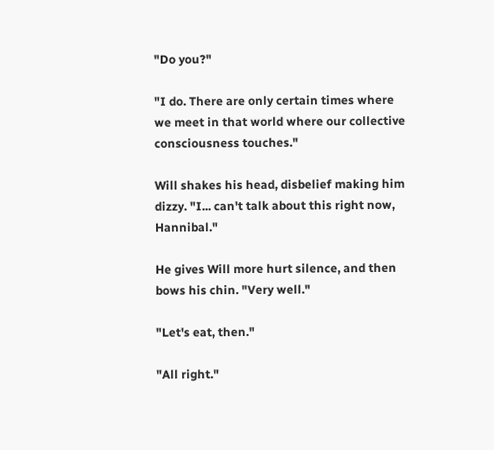"Do you?"

"I do. There are only certain times where we meet in that world where our collective consciousness touches."

Will shakes his head, disbelief making him dizzy. "I... can't talk about this right now, Hannibal."

He gives Will more hurt silence, and then bows his chin. "Very well."

"Let's eat, then."

"All right."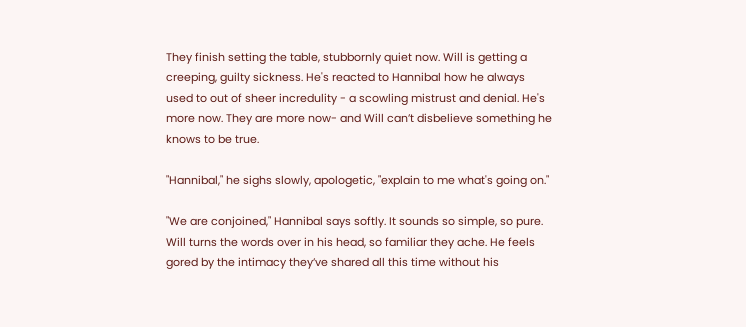They finish setting the table, stubbornly quiet now. Will is getting a creeping, guilty sickness. He's reacted to Hannibal how he always used to out of sheer incredulity - a scowling mistrust and denial. He's more now. They are more now- and Will can’t disbelieve something he knows to be true.

"Hannibal," he sighs slowly, apologetic, "explain to me what's going on."

"We are conjoined," Hannibal says softly. It sounds so simple, so pure. Will turns the words over in his head, so familiar they ache. He feels gored by the intimacy they’ve shared all this time without his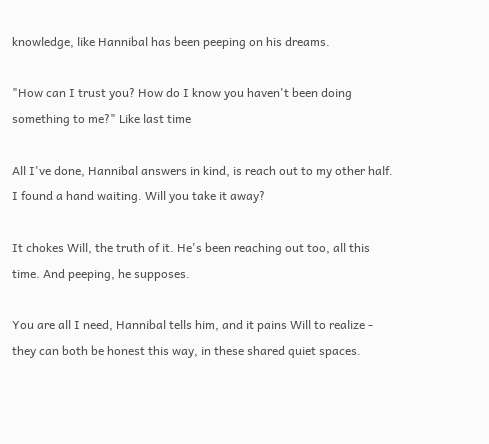knowledge, like Hannibal has been peeping on his dreams.

"How can I trust you? How do I know you haven't been doing something to me?" Like last time

All I've done, Hannibal answers in kind, is reach out to my other half. I found a hand waiting. Will you take it away?

It chokes Will, the truth of it. He's been reaching out too, all this time. And peeping, he supposes.

You are all I need, Hannibal tells him, and it pains Will to realize - they can both be honest this way, in these shared quiet spaces.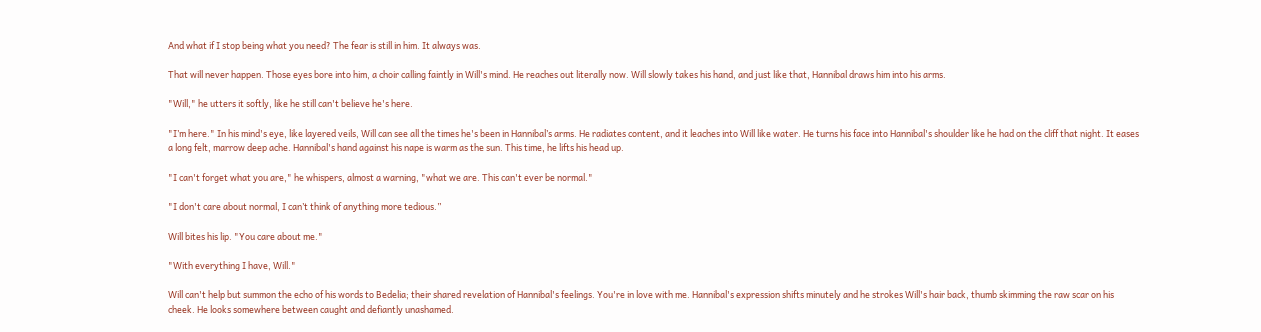And what if I stop being what you need? The fear is still in him. It always was.

That will never happen. Those eyes bore into him, a choir calling faintly in Will's mind. He reaches out literally now. Will slowly takes his hand, and just like that, Hannibal draws him into his arms.

"Will," he utters it softly, like he still can't believe he's here.

"I’m here." In his mind's eye, like layered veils, Will can see all the times he's been in Hannibal’s arms. He radiates content, and it leaches into Will like water. He turns his face into Hannibal's shoulder like he had on the cliff that night. It eases a long felt, marrow deep ache. Hannibal's hand against his nape is warm as the sun. This time, he lifts his head up.

"I can't forget what you are," he whispers, almost a warning, "what we are. This can't ever be normal."

"I don't care about normal, I can’t think of anything more tedious.”

Will bites his lip. "You care about me."

"With everything I have, Will."

Will can't help but summon the echo of his words to Bedelia; their shared revelation of Hannibal's feelings. You're in love with me. Hannibal's expression shifts minutely and he strokes Will's hair back, thumb skimming the raw scar on his cheek. He looks somewhere between caught and defiantly unashamed.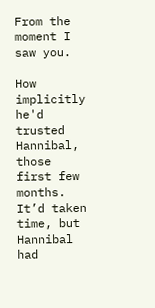From the moment I saw you.

How implicitly he'd trusted Hannibal, those first few months. It’d taken time, but Hannibal had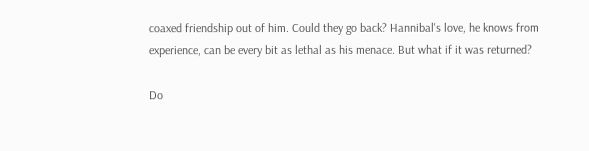coaxed friendship out of him. Could they go back? Hannibal's love, he knows from experience, can be every bit as lethal as his menace. But what if it was returned?

Do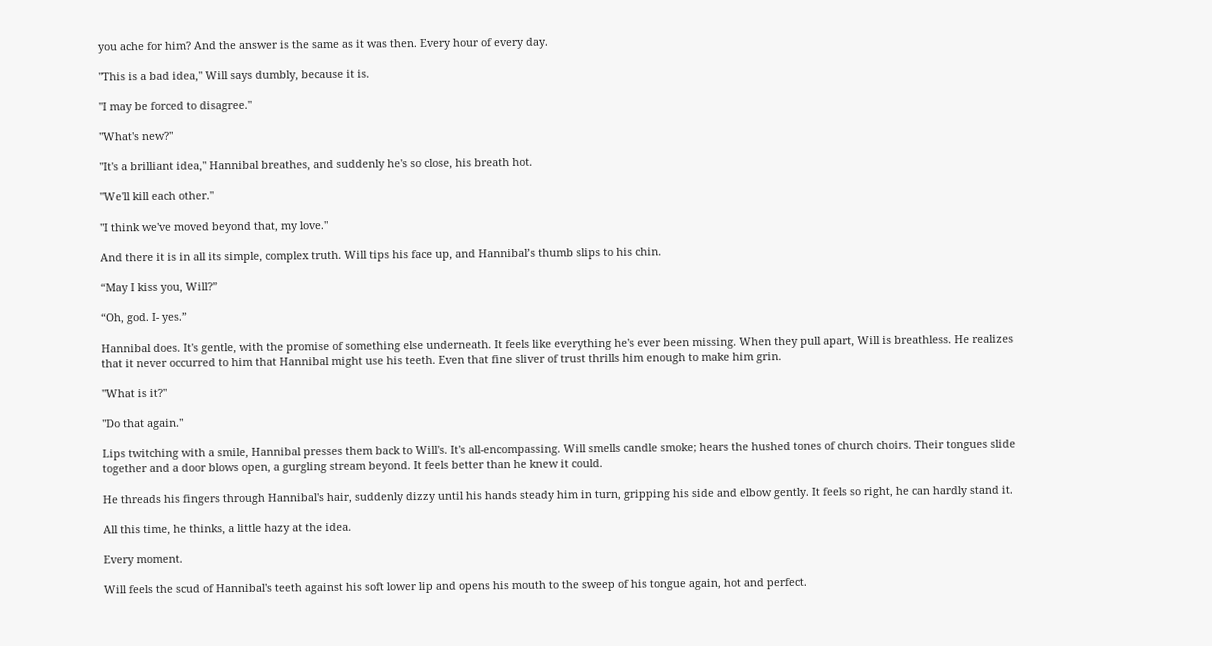you ache for him? And the answer is the same as it was then. Every hour of every day.

"This is a bad idea," Will says dumbly, because it is.

"I may be forced to disagree."

"What's new?"

"It's a brilliant idea," Hannibal breathes, and suddenly he's so close, his breath hot.

"We'll kill each other."

"I think we've moved beyond that, my love."

And there it is in all its simple, complex truth. Will tips his face up, and Hannibal’s thumb slips to his chin.

“May I kiss you, Will?”

“Oh, god. I- yes.”

Hannibal does. It's gentle, with the promise of something else underneath. It feels like everything he's ever been missing. When they pull apart, Will is breathless. He realizes that it never occurred to him that Hannibal might use his teeth. Even that fine sliver of trust thrills him enough to make him grin.

"What is it?"

"Do that again."

Lips twitching with a smile, Hannibal presses them back to Will's. It's all-encompassing. Will smells candle smoke; hears the hushed tones of church choirs. Their tongues slide together and a door blows open, a gurgling stream beyond. It feels better than he knew it could.

He threads his fingers through Hannibal's hair, suddenly dizzy until his hands steady him in turn, gripping his side and elbow gently. It feels so right, he can hardly stand it.

All this time, he thinks, a little hazy at the idea.

Every moment.

Will feels the scud of Hannibal's teeth against his soft lower lip and opens his mouth to the sweep of his tongue again, hot and perfect.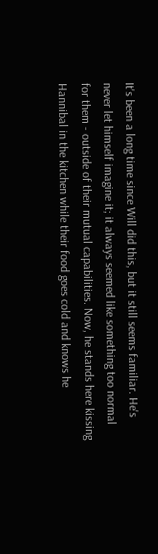It's been a long time since Will did this, but it still seems familiar. He's never let himself imagine it; it always seemed like something too normal for them - outside of their mutual capabilities. Now, he stands here kissing Hannibal in the kitchen while their food goes cold and knows he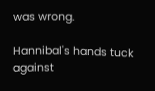was wrong.

Hannibal's hands tuck against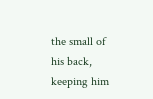the small of his back, keeping him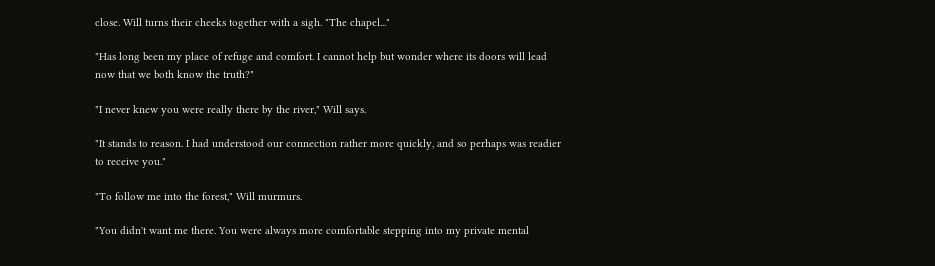close. Will turns their cheeks together with a sigh. "The chapel..."

"Has long been my place of refuge and comfort. I cannot help but wonder where its doors will lead now that we both know the truth?"

"I never knew you were really there by the river," Will says.

"It stands to reason. I had understood our connection rather more quickly, and so perhaps was readier to receive you."

"To follow me into the forest," Will murmurs.

"You didn't want me there. You were always more comfortable stepping into my private mental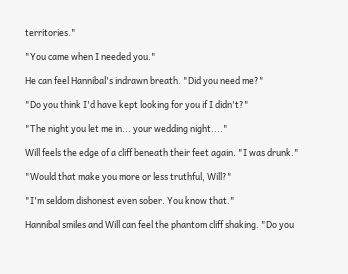territories."

"You came when I needed you."

He can feel Hannibal's indrawn breath. "Did you need me?"

"Do you think I'd have kept looking for you if I didn't?"

"The night you let me in... your wedding night...."

Will feels the edge of a cliff beneath their feet again. "I was drunk."

"Would that make you more or less truthful, Will?"

"I'm seldom dishonest even sober. You know that."

Hannibal smiles and Will can feel the phantom cliff shaking. "Do you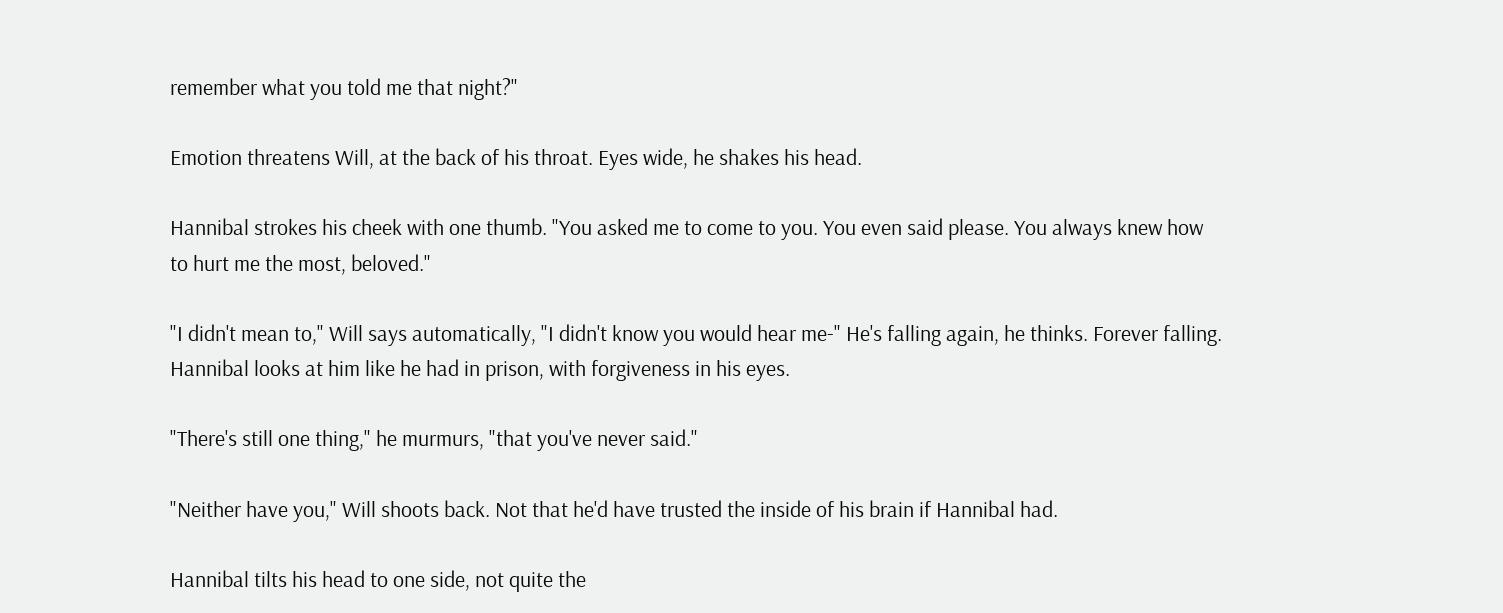remember what you told me that night?"

Emotion threatens Will, at the back of his throat. Eyes wide, he shakes his head.

Hannibal strokes his cheek with one thumb. "You asked me to come to you. You even said please. You always knew how to hurt me the most, beloved."

"I didn't mean to," Will says automatically, "I didn't know you would hear me-" He's falling again, he thinks. Forever falling. Hannibal looks at him like he had in prison, with forgiveness in his eyes.

"There's still one thing," he murmurs, "that you've never said."

"Neither have you," Will shoots back. Not that he'd have trusted the inside of his brain if Hannibal had.

Hannibal tilts his head to one side, not quite the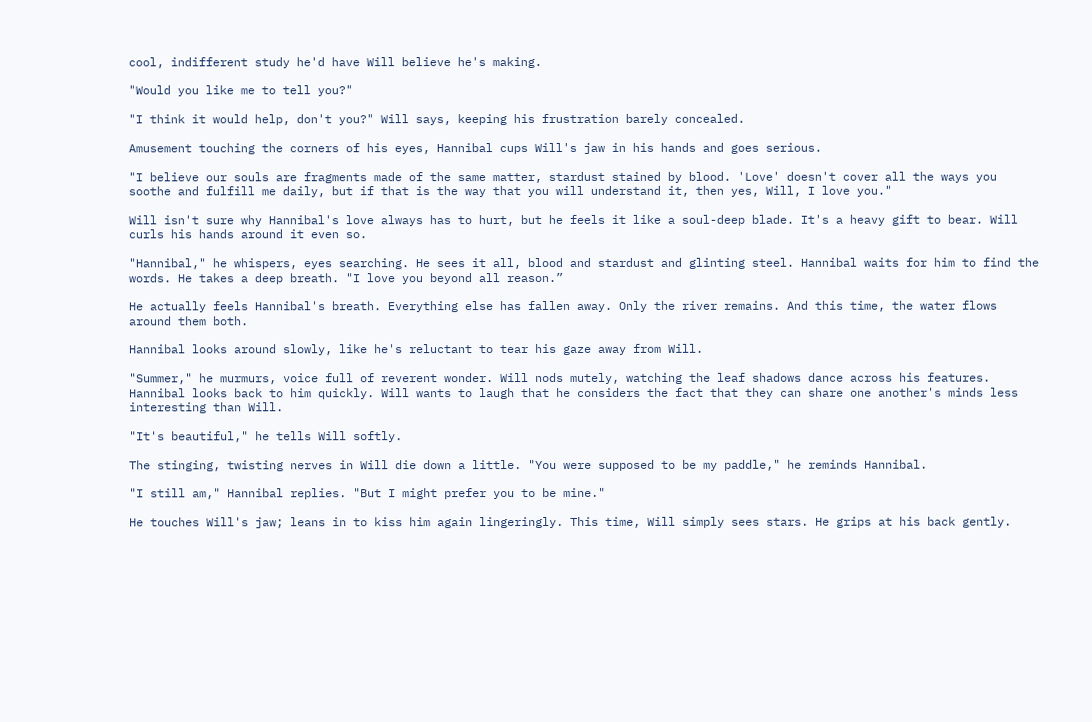cool, indifferent study he'd have Will believe he's making.

"Would you like me to tell you?"

"I think it would help, don't you?" Will says, keeping his frustration barely concealed.

Amusement touching the corners of his eyes, Hannibal cups Will's jaw in his hands and goes serious.

"I believe our souls are fragments made of the same matter, stardust stained by blood. 'Love' doesn't cover all the ways you soothe and fulfill me daily, but if that is the way that you will understand it, then yes, Will, I love you."

Will isn't sure why Hannibal's love always has to hurt, but he feels it like a soul-deep blade. It's a heavy gift to bear. Will curls his hands around it even so.

"Hannibal," he whispers, eyes searching. He sees it all, blood and stardust and glinting steel. Hannibal waits for him to find the words. He takes a deep breath. "I love you beyond all reason.”

He actually feels Hannibal's breath. Everything else has fallen away. Only the river remains. And this time, the water flows around them both.

Hannibal looks around slowly, like he's reluctant to tear his gaze away from Will.

"Summer," he murmurs, voice full of reverent wonder. Will nods mutely, watching the leaf shadows dance across his features. Hannibal looks back to him quickly. Will wants to laugh that he considers the fact that they can share one another's minds less interesting than Will.

"It's beautiful," he tells Will softly.

The stinging, twisting nerves in Will die down a little. "You were supposed to be my paddle," he reminds Hannibal.

"I still am," Hannibal replies. "But I might prefer you to be mine."

He touches Will's jaw; leans in to kiss him again lingeringly. This time, Will simply sees stars. He grips at his back gently.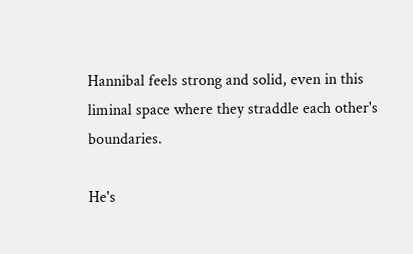Hannibal feels strong and solid, even in this liminal space where they straddle each other's boundaries.

He's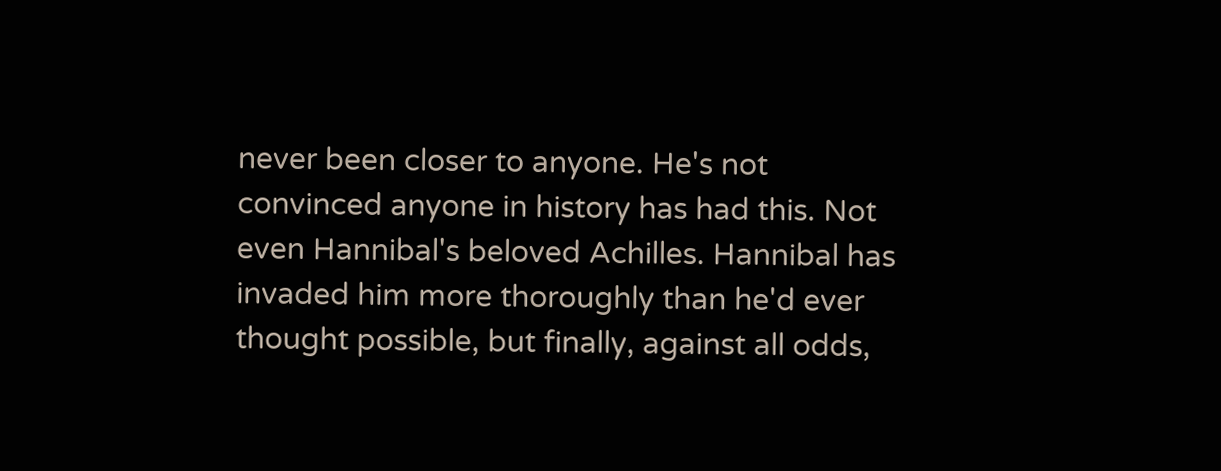never been closer to anyone. He's not convinced anyone in history has had this. Not even Hannibal's beloved Achilles. Hannibal has invaded him more thoroughly than he'd ever thought possible, but finally, against all odds,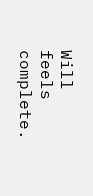Will feels complete.